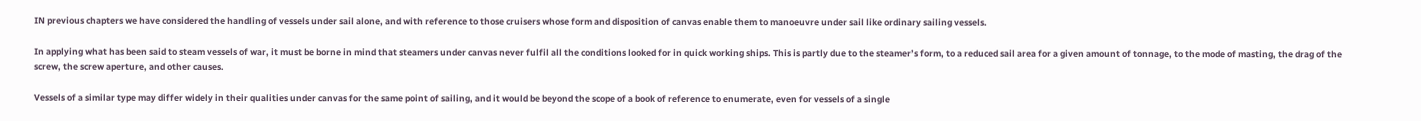IN previous chapters we have considered the handling of vessels under sail alone, and with reference to those cruisers whose form and disposition of canvas enable them to manoeuvre under sail like ordinary sailing vessels.

In applying what has been said to steam vessels of war, it must be borne in mind that steamers under canvas never fulfil all the conditions looked for in quick working ships. This is partly due to the steamer’s form, to a reduced sail area for a given amount of tonnage, to the mode of masting, the drag of the screw, the screw aperture, and other causes.

Vessels of a similar type may differ widely in their qualities under canvas for the same point of sailing, and it would be beyond the scope of a book of reference to enumerate, even for vessels of a single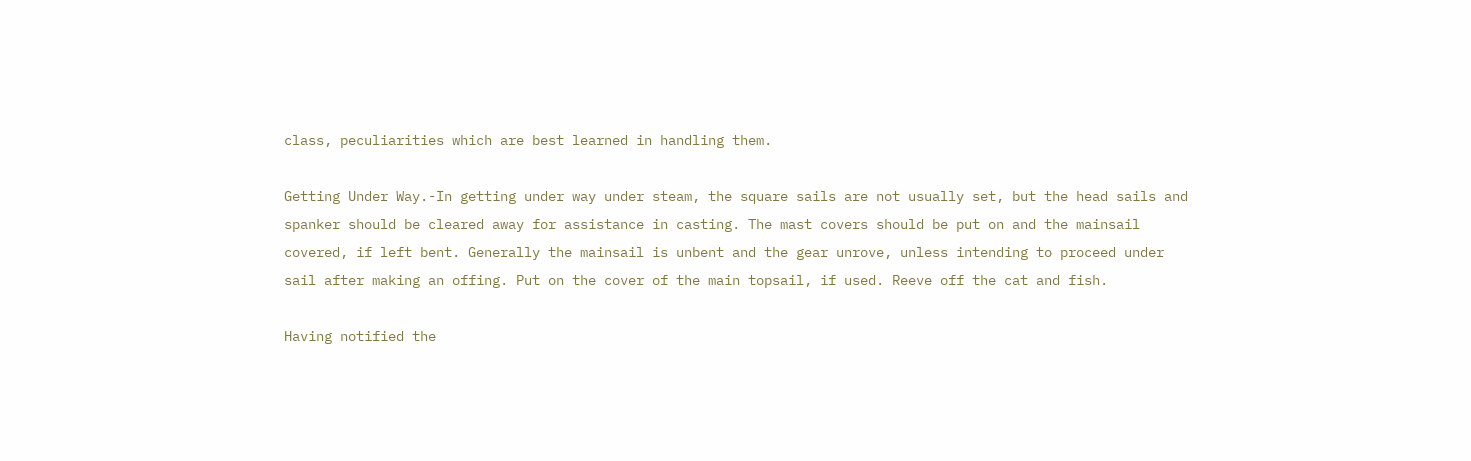class, peculiarities which are best learned in handling them.

Getting Under Way.-In getting under way under steam, the square sails are not usually set, but the head sails and spanker should be cleared away for assistance in casting. The mast covers should be put on and the mainsail covered, if left bent. Generally the mainsail is unbent and the gear unrove, unless intending to proceed under sail after making an offing. Put on the cover of the main topsail, if used. Reeve off the cat and fish.

Having notified the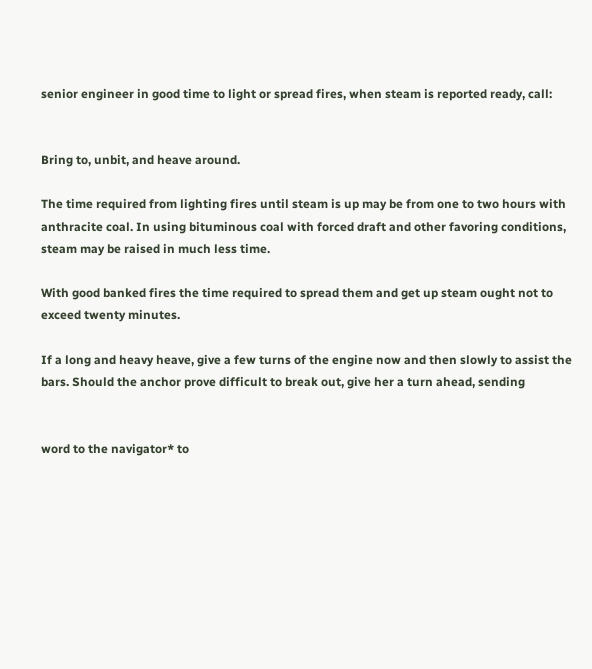senior engineer in good time to light or spread fires, when steam is reported ready, call:


Bring to, unbit, and heave around.

The time required from lighting fires until steam is up may be from one to two hours with anthracite coal. In using bituminous coal with forced draft and other favoring conditions, steam may be raised in much less time.

With good banked fires the time required to spread them and get up steam ought not to exceed twenty minutes.

If a long and heavy heave, give a few turns of the engine now and then slowly to assist the bars. Should the anchor prove difficult to break out, give her a turn ahead, sending


word to the navigator* to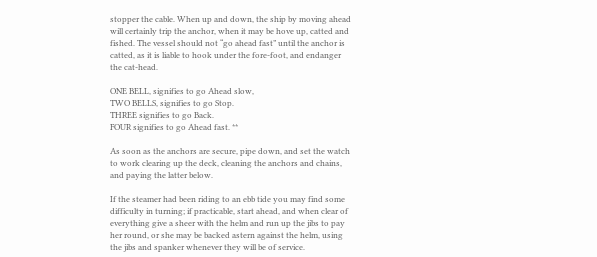stopper the cable. When up and down, the ship by moving ahead will certainly trip the anchor, when it may be hove up, catted and fished. The vessel should not “go ahead fast” until the anchor is catted, as it is liable to hook under the fore-foot, and endanger the cat-head.

ONE BELL, signifies to go Ahead slow,
TWO BELLS, signifies to go Stop.
THREE signifies to go Back.
FOUR signifies to go Ahead fast. **

As soon as the anchors are secure, pipe down, and set the watch to work clearing up the deck, cleaning the anchors and chains, and paying the latter below.

If the steamer had been riding to an ebb tide you may find some difficulty in turning; if practicable, start ahead, and when clear of everything give a sheer with the helm and run up the jibs to pay her round, or she may be backed astern against the helm, using the jibs and spanker whenever they will be of service.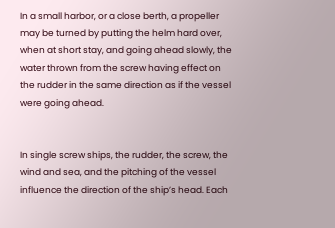In a small harbor, or a close berth, a propeller may be turned by putting the helm hard over, when at short stay, and going ahead slowly, the water thrown from the screw having effect on the rudder in the same direction as if the vessel were going ahead.


In single screw ships, the rudder, the screw, the wind and sea, and the pitching of the vessel influence the direction of the ship’s head. Each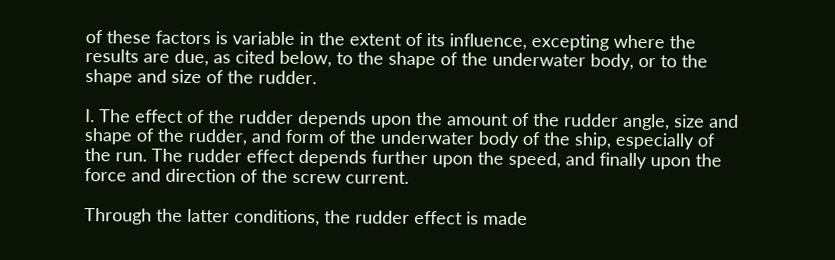of these factors is variable in the extent of its influence, excepting where the results are due, as cited below, to the shape of the underwater body, or to the shape and size of the rudder.

I. The effect of the rudder depends upon the amount of the rudder angle, size and shape of the rudder, and form of the underwater body of the ship, especially of the run. The rudder effect depends further upon the speed, and finally upon the force and direction of the screw current.

Through the latter conditions, the rudder effect is made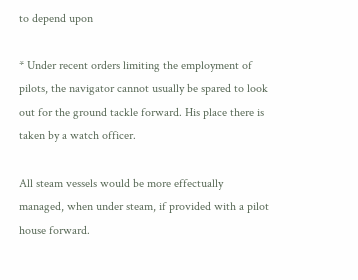to depend upon

* Under recent orders limiting the employment of pilots, the navigator cannot usually be spared to look out for the ground tackle forward. His place there is taken by a watch officer.

All steam vessels would be more effectually managed, when under steam, if provided with a pilot house forward.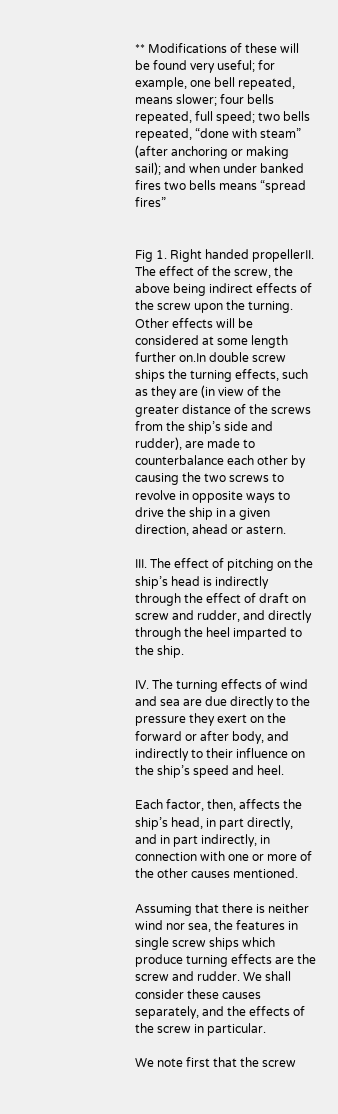** Modifications of these will be found very useful; for example, one bell repeated, means slower; four bells repeated, full speed; two bells repeated, “done with steam” (after anchoring or making sail); and when under banked fires two bells means “spread fires”


Fig 1. Right handed propellerII. The effect of the screw, the above being indirect effects of the screw upon the turning. Other effects will be considered at some length further on.In double screw ships the turning effects, such as they are (in view of the greater distance of the screws from the ship’s side and rudder), are made to counterbalance each other by causing the two screws to revolve in opposite ways to drive the ship in a given direction, ahead or astern.

III. The effect of pitching on the ship’s head is indirectly through the effect of draft on screw and rudder, and directly through the heel imparted to the ship.

IV. The turning effects of wind and sea are due directly to the pressure they exert on the forward or after body, and indirectly to their influence on the ship’s speed and heel.

Each factor, then, affects the ship’s head, in part directly, and in part indirectly, in connection with one or more of the other causes mentioned.

Assuming that there is neither wind nor sea, the features in single screw ships which produce turning effects are the screw and rudder. We shall consider these causes separately, and the effects of the screw in particular.

We note first that the screw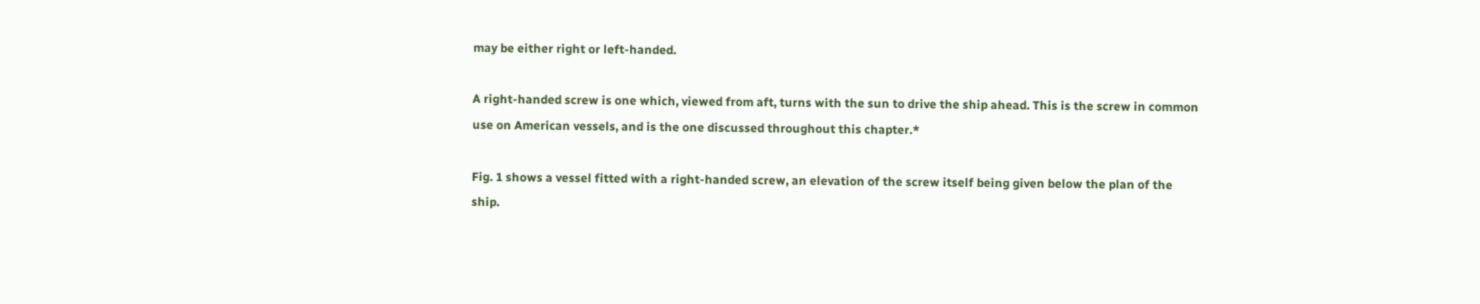may be either right or left-handed.

A right-handed screw is one which, viewed from aft, turns with the sun to drive the ship ahead. This is the screw in common use on American vessels, and is the one discussed throughout this chapter.*

Fig. 1 shows a vessel fitted with a right-handed screw, an elevation of the screw itself being given below the plan of the ship.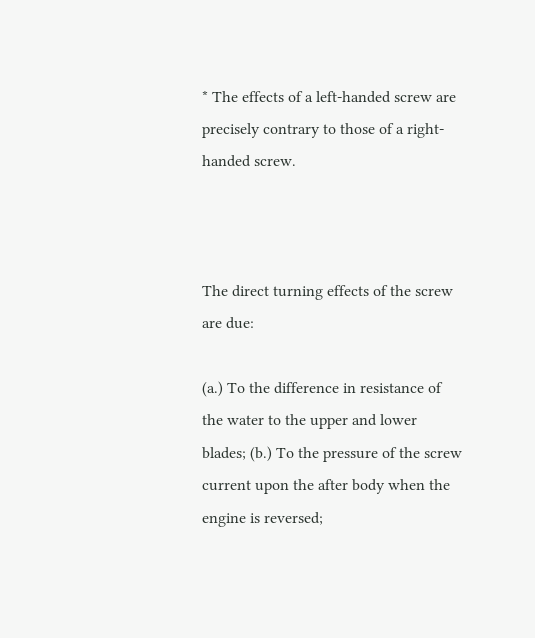* The effects of a left-handed screw are precisely contrary to those of a right-handed screw.



The direct turning effects of the screw are due:

(a.) To the difference in resistance of the water to the upper and lower blades; (b.) To the pressure of the screw current upon the after body when the engine is reversed;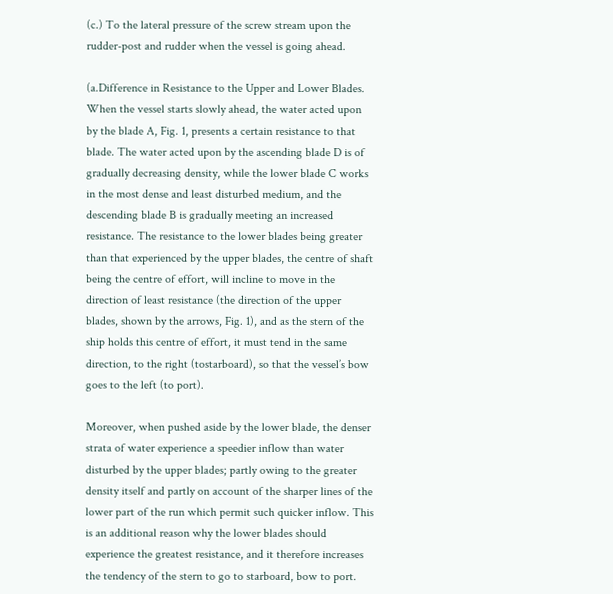(c.) To the lateral pressure of the screw stream upon the rudder-post and rudder when the vessel is going ahead.

(a.Difference in Resistance to the Upper and Lower Blades. When the vessel starts slowly ahead, the water acted upon by the blade A, Fig. 1, presents a certain resistance to that blade. The water acted upon by the ascending blade D is of gradually decreasing density, while the lower blade C works in the most dense and least disturbed medium, and the descending blade B is gradually meeting an increased resistance. The resistance to the lower blades being greater than that experienced by the upper blades, the centre of shaft being the centre of effort, will incline to move in the direction of least resistance (the direction of the upper blades, shown by the arrows, Fig. 1), and as the stern of the ship holds this centre of effort, it must tend in the same direction, to the right (tostarboard), so that the vessel’s bow goes to the left (to port).

Moreover, when pushed aside by the lower blade, the denser strata of water experience a speedier inflow than water disturbed by the upper blades; partly owing to the greater density itself and partly on account of the sharper lines of the lower part of the run which permit such quicker inflow. This is an additional reason why the lower blades should experience the greatest resistance, and it therefore increases the tendency of the stern to go to starboard, bow to port.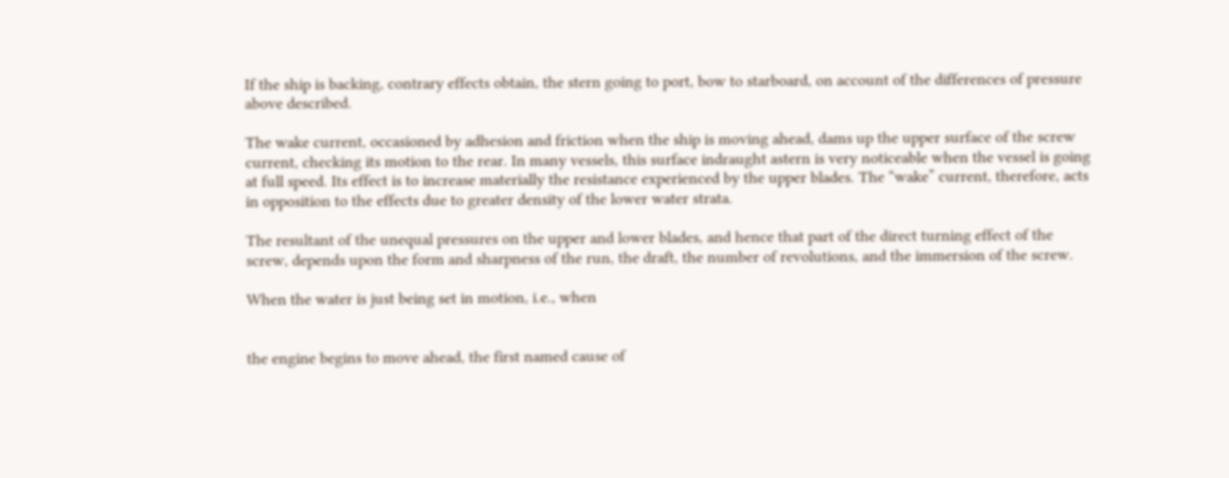If the ship is backing, contrary effects obtain, the stern going to port, bow to starboard, on account of the differences of pressure above described.

The wake current, occasioned by adhesion and friction when the ship is moving ahead, dams up the upper surface of the screw current, checking its motion to the rear. In many vessels, this surface indraught astern is very noticeable when the vessel is going at full speed. Its effect is to increase materially the resistance experienced by the upper blades. The “wake” current, therefore, acts in opposition to the effects due to greater density of the lower water strata.

The resultant of the unequal pressures on the upper and lower blades, and hence that part of the direct turning effect of the screw, depends upon the form and sharpness of the run, the draft, the number of revolutions, and the immersion of the screw.

When the water is just being set in motion, i.e., when


the engine begins to move ahead, the first named cause of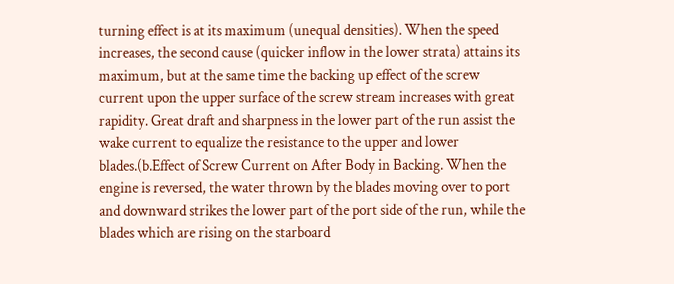turning effect is at its maximum (unequal densities). When the speed increases, the second cause (quicker inflow in the lower strata) attains its maximum, but at the same time the backing up effect of the screw current upon the upper surface of the screw stream increases with great rapidity. Great draft and sharpness in the lower part of the run assist the wake current to equalize the resistance to the upper and lower blades.(b.Effect of Screw Current on After Body in Backing. When the engine is reversed, the water thrown by the blades moving over to port and downward strikes the lower part of the port side of the run, while the blades which are rising on the starboard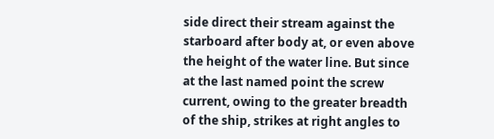side direct their stream against the starboard after body at, or even above the height of the water line. But since at the last named point the screw current, owing to the greater breadth of the ship, strikes at right angles to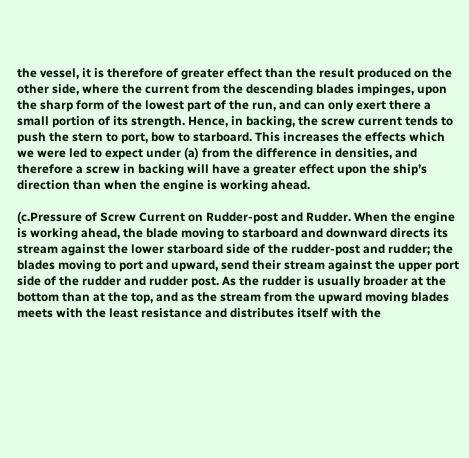the vessel, it is therefore of greater effect than the result produced on the other side, where the current from the descending blades impinges, upon the sharp form of the lowest part of the run, and can only exert there a small portion of its strength. Hence, in backing, the screw current tends to push the stern to port, bow to starboard. This increases the effects which we were led to expect under (a) from the difference in densities, and therefore a screw in backing will have a greater effect upon the ship’s direction than when the engine is working ahead.

(c.Pressure of Screw Current on Rudder-post and Rudder. When the engine is working ahead, the blade moving to starboard and downward directs its stream against the lower starboard side of the rudder-post and rudder; the blades moving to port and upward, send their stream against the upper port side of the rudder and rudder post. As the rudder is usually broader at the bottom than at the top, and as the stream from the upward moving blades meets with the least resistance and distributes itself with the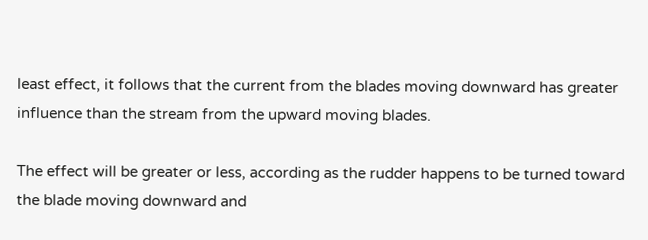least effect, it follows that the current from the blades moving downward has greater influence than the stream from the upward moving blades.

The effect will be greater or less, according as the rudder happens to be turned toward the blade moving downward and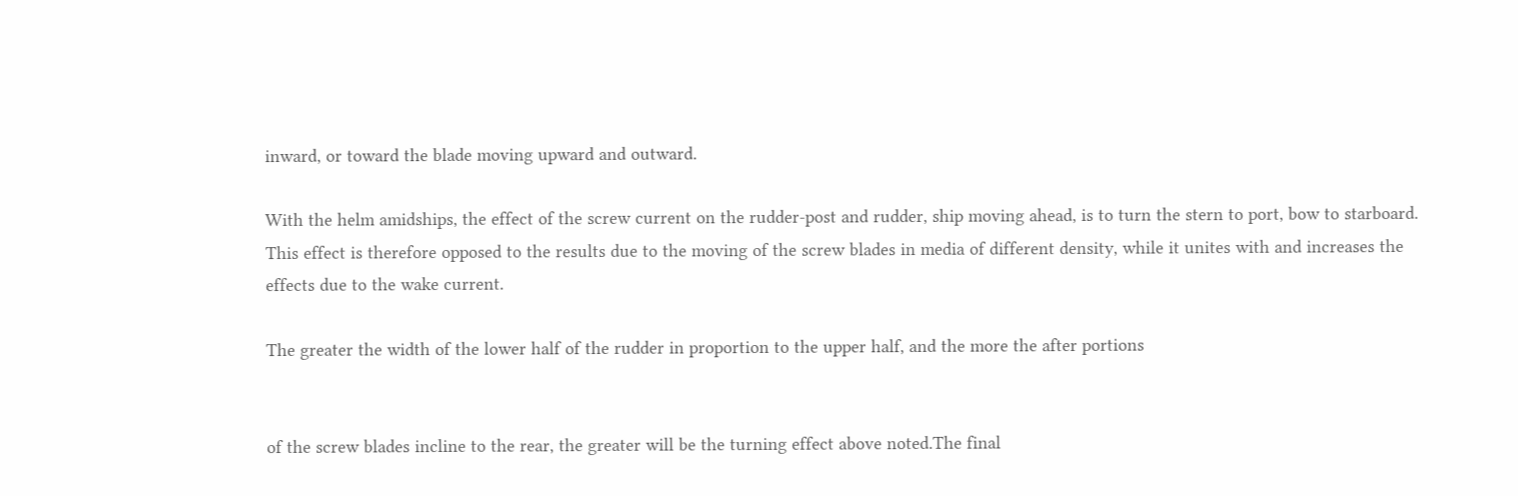inward, or toward the blade moving upward and outward.

With the helm amidships, the effect of the screw current on the rudder-post and rudder, ship moving ahead, is to turn the stern to port, bow to starboard. This effect is therefore opposed to the results due to the moving of the screw blades in media of different density, while it unites with and increases the effects due to the wake current.

The greater the width of the lower half of the rudder in proportion to the upper half, and the more the after portions


of the screw blades incline to the rear, the greater will be the turning effect above noted.The final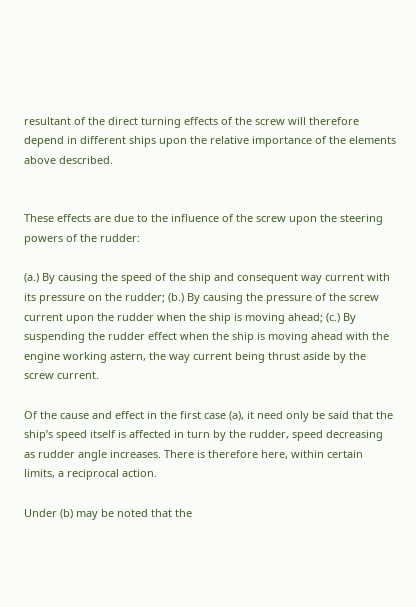resultant of the direct turning effects of the screw will therefore depend in different ships upon the relative importance of the elements above described.


These effects are due to the influence of the screw upon the steering powers of the rudder:

(a.) By causing the speed of the ship and consequent way current with its pressure on the rudder; (b.) By causing the pressure of the screw current upon the rudder when the ship is moving ahead; (c.) By suspending the rudder effect when the ship is moving ahead with the engine working astern, the way current being thrust aside by the screw current.

Of the cause and effect in the first case (a), it need only be said that the ship’s speed itself is affected in turn by the rudder, speed decreasing as rudder angle increases. There is therefore here, within certain limits, a reciprocal action.

Under (b) may be noted that the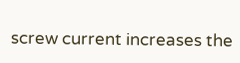screw current increases the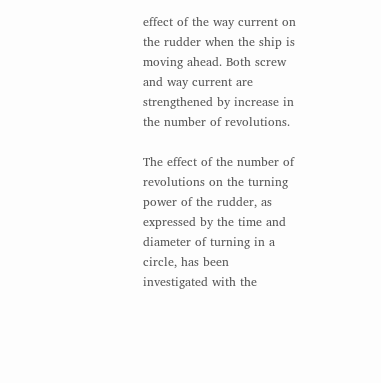effect of the way current on the rudder when the ship is moving ahead. Both screw and way current are strengthened by increase in the number of revolutions.

The effect of the number of revolutions on the turning power of the rudder, as expressed by the time and diameter of turning in a circle, has been investigated with the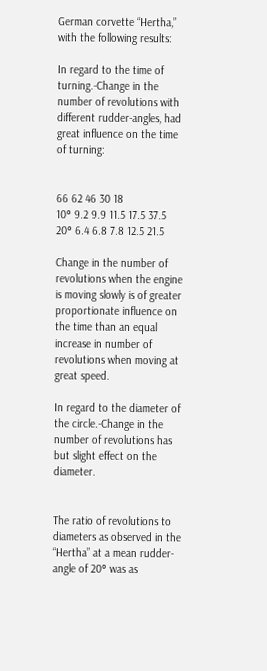German corvette “Hertha,” with the following results:

In regard to the time of turning.-Change in the number of revolutions with different rudder-angles, had great influence on the time of turning:


66 62 46 30 18
10° 9.2 9.9 11.5 17.5 37.5
20° 6.4 6.8 7.8 12.5 21.5

Change in the number of revolutions when the engine is moving slowly is of greater proportionate influence on the time than an equal increase in number of revolutions when moving at great speed.

In regard to the diameter of the circle.-Change in the number of revolutions has but slight effect on the diameter.


The ratio of revolutions to diameters as observed in the “Hertha” at a mean rudder-angle of 20° was as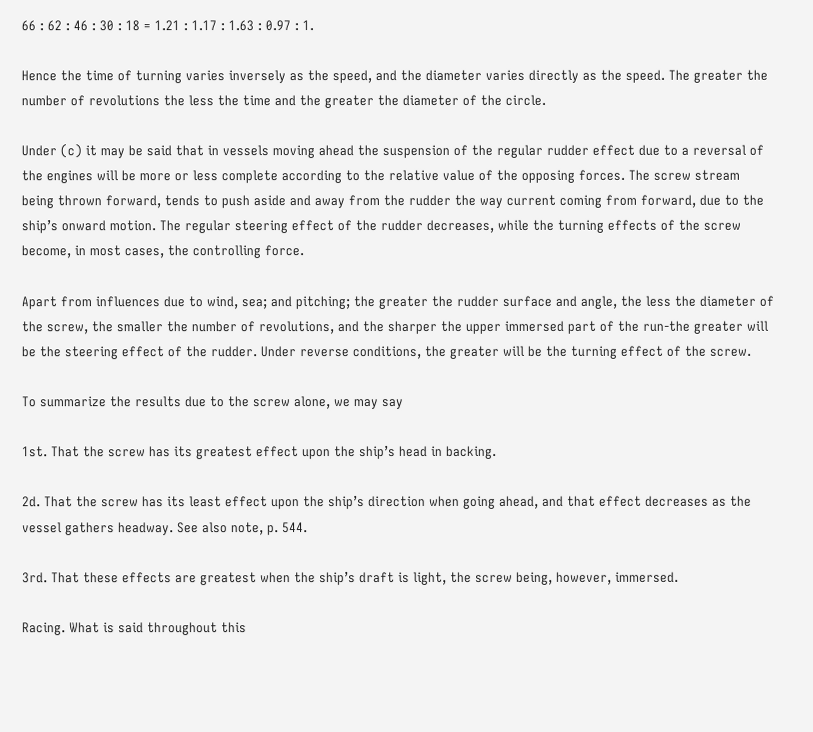66 : 62 : 46 : 30 : 18 = 1.21 : 1.17 : 1.63 : 0.97 : 1.

Hence the time of turning varies inversely as the speed, and the diameter varies directly as the speed. The greater the number of revolutions the less the time and the greater the diameter of the circle.

Under (c) it may be said that in vessels moving ahead the suspension of the regular rudder effect due to a reversal of the engines will be more or less complete according to the relative value of the opposing forces. The screw stream being thrown forward, tends to push aside and away from the rudder the way current coming from forward, due to the ship’s onward motion. The regular steering effect of the rudder decreases, while the turning effects of the screw become, in most cases, the controlling force.

Apart from influences due to wind, sea; and pitching; the greater the rudder surface and angle, the less the diameter of the screw, the smaller the number of revolutions, and the sharper the upper immersed part of the run-the greater will be the steering effect of the rudder. Under reverse conditions, the greater will be the turning effect of the screw.

To summarize the results due to the screw alone, we may say

1st. That the screw has its greatest effect upon the ship’s head in backing.

2d. That the screw has its least effect upon the ship’s direction when going ahead, and that effect decreases as the vessel gathers headway. See also note, p. 544.

3rd. That these effects are greatest when the ship’s draft is light, the screw being, however, immersed.

Racing. What is said throughout this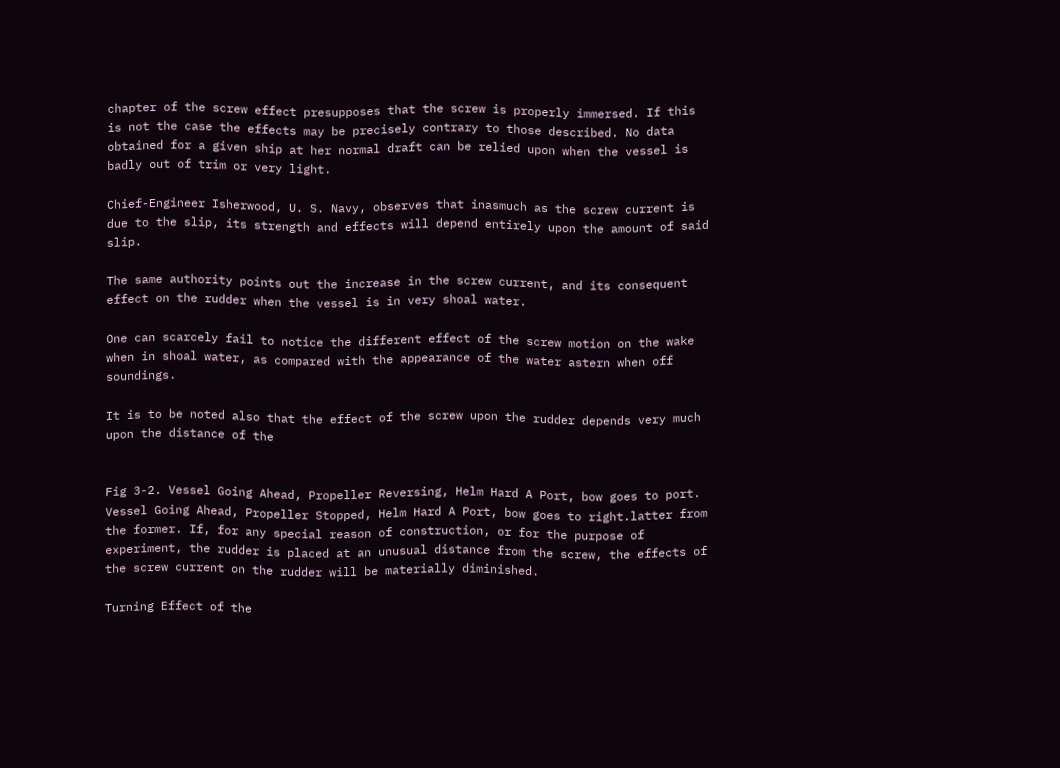chapter of the screw effect presupposes that the screw is properly immersed. If this is not the case the effects may be precisely contrary to those described. No data obtained for a given ship at her normal draft can be relied upon when the vessel is badly out of trim or very light.

Chief-Engineer Isherwood, U. S. Navy, observes that inasmuch as the screw current is due to the slip, its strength and effects will depend entirely upon the amount of said slip.

The same authority points out the increase in the screw current, and its consequent effect on the rudder when the vessel is in very shoal water.

One can scarcely fail to notice the different effect of the screw motion on the wake when in shoal water, as compared with the appearance of the water astern when off soundings.

It is to be noted also that the effect of the screw upon the rudder depends very much upon the distance of the


Fig 3-2. Vessel Going Ahead, Propeller Reversing, Helm Hard A Port, bow goes to port.
Vessel Going Ahead, Propeller Stopped, Helm Hard A Port, bow goes to right.latter from the former. If, for any special reason of construction, or for the purpose of experiment, the rudder is placed at an unusual distance from the screw, the effects of the screw current on the rudder will be materially diminished.

Turning Effect of the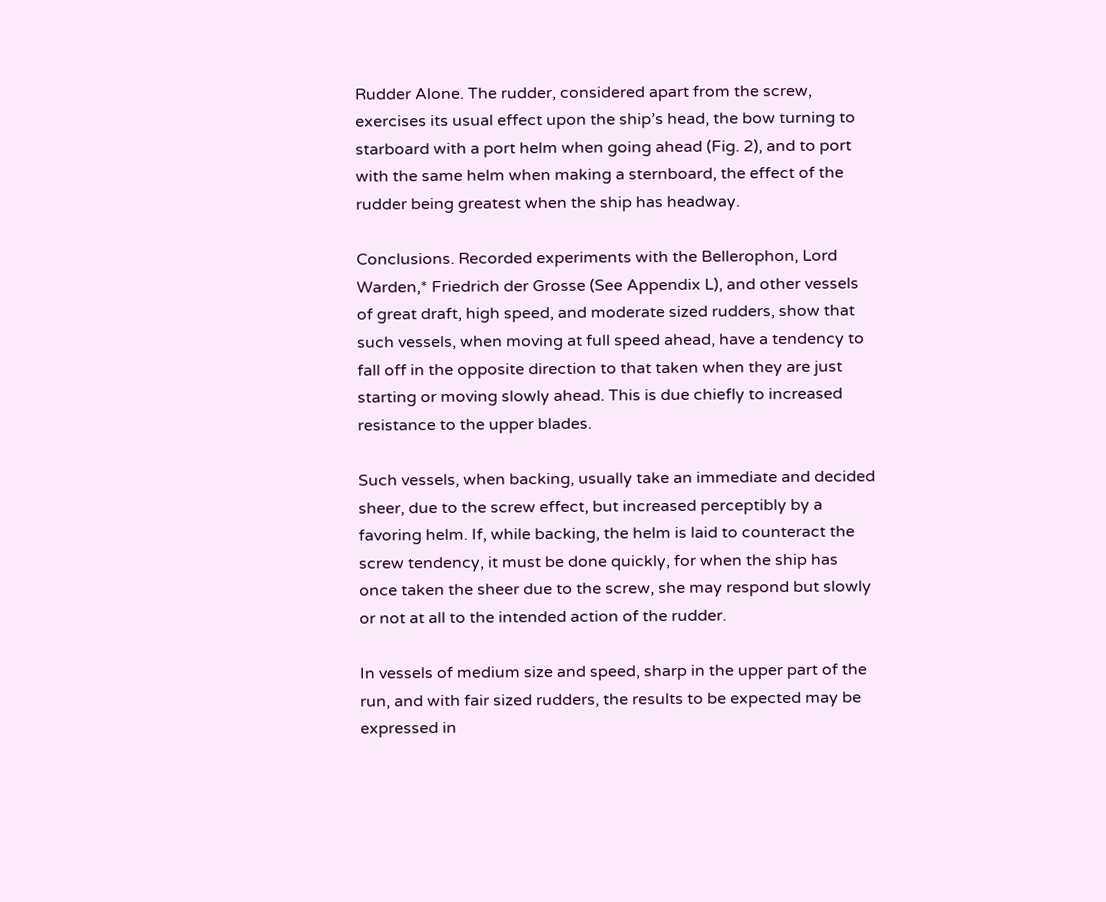Rudder Alone. The rudder, considered apart from the screw, exercises its usual effect upon the ship’s head, the bow turning to starboard with a port helm when going ahead (Fig. 2), and to port with the same helm when making a sternboard, the effect of the rudder being greatest when the ship has headway.

Conclusions. Recorded experiments with the Bellerophon, Lord Warden,* Friedrich der Grosse (See Appendix L), and other vessels of great draft, high speed, and moderate sized rudders, show that such vessels, when moving at full speed ahead, have a tendency to fall off in the opposite direction to that taken when they are just starting or moving slowly ahead. This is due chiefly to increased resistance to the upper blades.

Such vessels, when backing, usually take an immediate and decided sheer, due to the screw effect, but increased perceptibly by a favoring helm. If, while backing, the helm is laid to counteract the screw tendency, it must be done quickly, for when the ship has once taken the sheer due to the screw, she may respond but slowly or not at all to the intended action of the rudder.

In vessels of medium size and speed, sharp in the upper part of the run, and with fair sized rudders, the results to be expected may be expressed in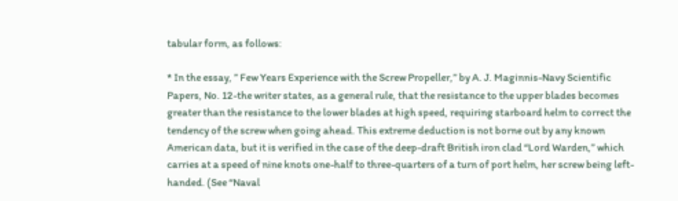tabular form, as follows:

* In the essay, ” Few Years Experience with the Screw Propeller,” by A. J. Maginnis-Navy Scientific Papers, No. 12-the writer states, as a general rule, that the resistance to the upper blades becomes greater than the resistance to the lower blades at high speed, requiring starboard helm to correct the tendency of the screw when going ahead. This extreme deduction is not borne out by any known American data, but it is verified in the case of the deep-draft British iron clad “Lord Warden,” which carries at a speed of nine knots one-half to three-quarters of a turn of port helm, her screw being left-handed. (See “Naval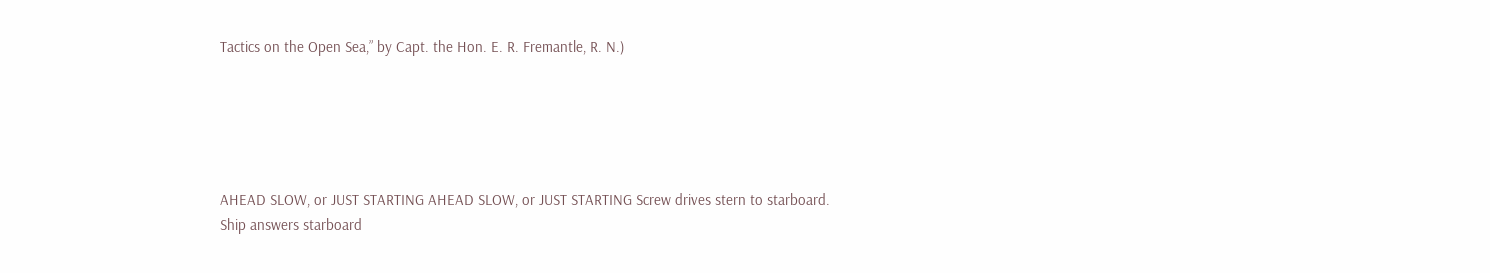Tactics on the Open Sea,” by Capt. the Hon. E. R. Fremantle, R. N.)





AHEAD SLOW, or JUST STARTING AHEAD SLOW, or JUST STARTING Screw drives stern to starboard.
Ship answers starboard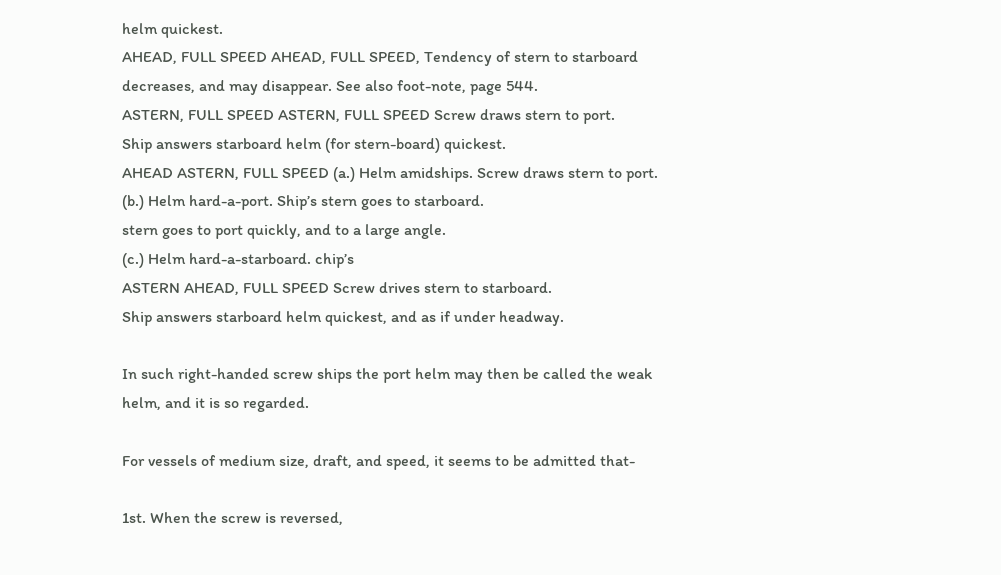helm quickest.
AHEAD, FULL SPEED AHEAD, FULL SPEED, Tendency of stern to starboard decreases, and may disappear. See also foot-note, page 544.
ASTERN, FULL SPEED ASTERN, FULL SPEED Screw draws stern to port.
Ship answers starboard helm (for stern-board) quickest.
AHEAD ASTERN, FULL SPEED (a.) Helm amidships. Screw draws stern to port.
(b.) Helm hard-a-port. Ship’s stern goes to starboard.
stern goes to port quickly, and to a large angle.
(c.) Helm hard-a-starboard. chip’s
ASTERN AHEAD, FULL SPEED Screw drives stern to starboard.
Ship answers starboard helm quickest, and as if under headway.

In such right-handed screw ships the port helm may then be called the weak helm, and it is so regarded.

For vessels of medium size, draft, and speed, it seems to be admitted that-

1st. When the screw is reversed,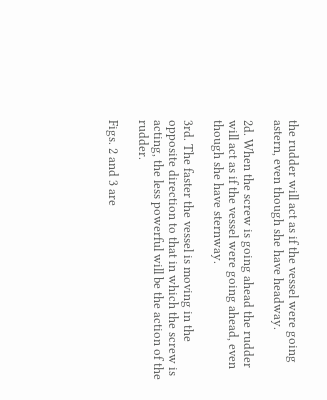the rudder will act as if the vessel were going astern, even though she have headway.

2d. When the screw is going ahead the rudder will act as if the vessel were going ahead, even though she have sternway.

3rd. The faster the vessel is moving in the opposite direction to that in which the screw is acting, the less powerful will be the action of the rudder.

Figs. 2 and 3 are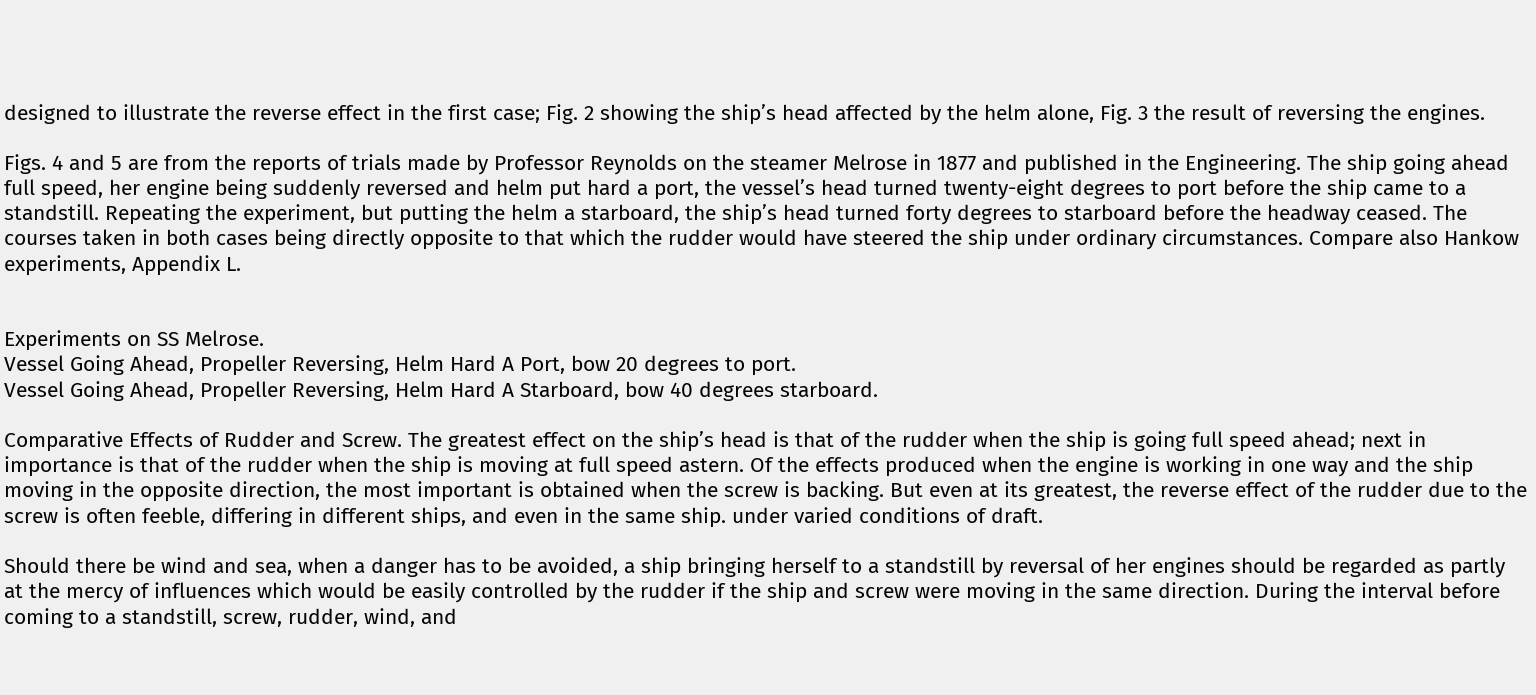designed to illustrate the reverse effect in the first case; Fig. 2 showing the ship’s head affected by the helm alone, Fig. 3 the result of reversing the engines.

Figs. 4 and 5 are from the reports of trials made by Professor Reynolds on the steamer Melrose in 1877 and published in the Engineering. The ship going ahead full speed, her engine being suddenly reversed and helm put hard a port, the vessel’s head turned twenty-eight degrees to port before the ship came to a standstill. Repeating the experiment, but putting the helm a starboard, the ship’s head turned forty degrees to starboard before the headway ceased. The courses taken in both cases being directly opposite to that which the rudder would have steered the ship under ordinary circumstances. Compare also Hankow experiments, Appendix L.


Experiments on SS Melrose.
Vessel Going Ahead, Propeller Reversing, Helm Hard A Port, bow 20 degrees to port.
Vessel Going Ahead, Propeller Reversing, Helm Hard A Starboard, bow 40 degrees starboard.

Comparative Effects of Rudder and Screw. The greatest effect on the ship’s head is that of the rudder when the ship is going full speed ahead; next in importance is that of the rudder when the ship is moving at full speed astern. Of the effects produced when the engine is working in one way and the ship moving in the opposite direction, the most important is obtained when the screw is backing. But even at its greatest, the reverse effect of the rudder due to the screw is often feeble, differing in different ships, and even in the same ship. under varied conditions of draft.

Should there be wind and sea, when a danger has to be avoided, a ship bringing herself to a standstill by reversal of her engines should be regarded as partly at the mercy of influences which would be easily controlled by the rudder if the ship and screw were moving in the same direction. During the interval before coming to a standstill, screw, rudder, wind, and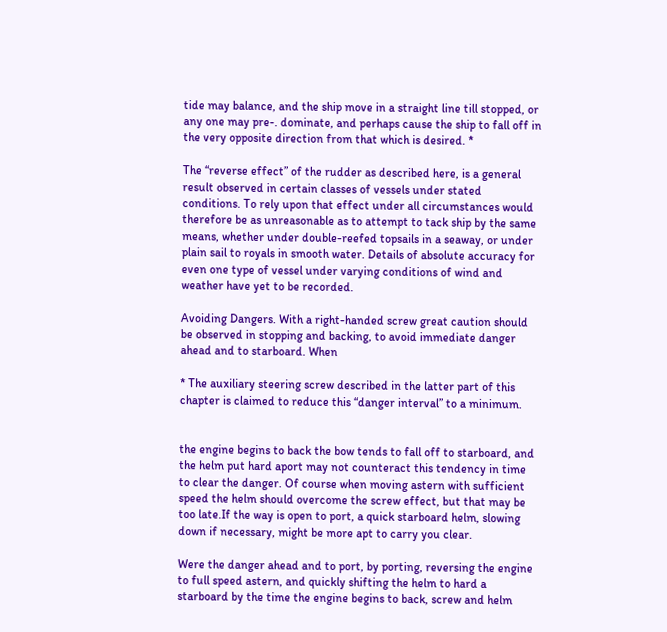tide may balance, and the ship move in a straight line till stopped, or any one may pre-. dominate, and perhaps cause the ship to fall off in the very opposite direction from that which is desired. *

The “reverse effect” of the rudder as described here, is a general result observed in certain classes of vessels under stated conditions. To rely upon that effect under all circumstances would therefore be as unreasonable as to attempt to tack ship by the same means, whether under double-reefed topsails in a seaway, or under plain sail to royals in smooth water. Details of absolute accuracy for even one type of vessel under varying conditions of wind and weather have yet to be recorded.

Avoiding Dangers. With a right-handed screw great caution should be observed in stopping and backing, to avoid immediate danger ahead and to starboard. When

* The auxiliary steering screw described in the latter part of this chapter is claimed to reduce this “danger interval” to a minimum.


the engine begins to back the bow tends to fall off to starboard, and the helm put hard aport may not counteract this tendency in time to clear the danger. Of course when moving astern with sufficient speed the helm should overcome the screw effect, but that may be too late.If the way is open to port, a quick starboard helm, slowing down if necessary, might be more apt to carry you clear.

Were the danger ahead and to port, by porting, reversing the engine to full speed astern, and quickly shifting the helm to hard a starboard by the time the engine begins to back, screw and helm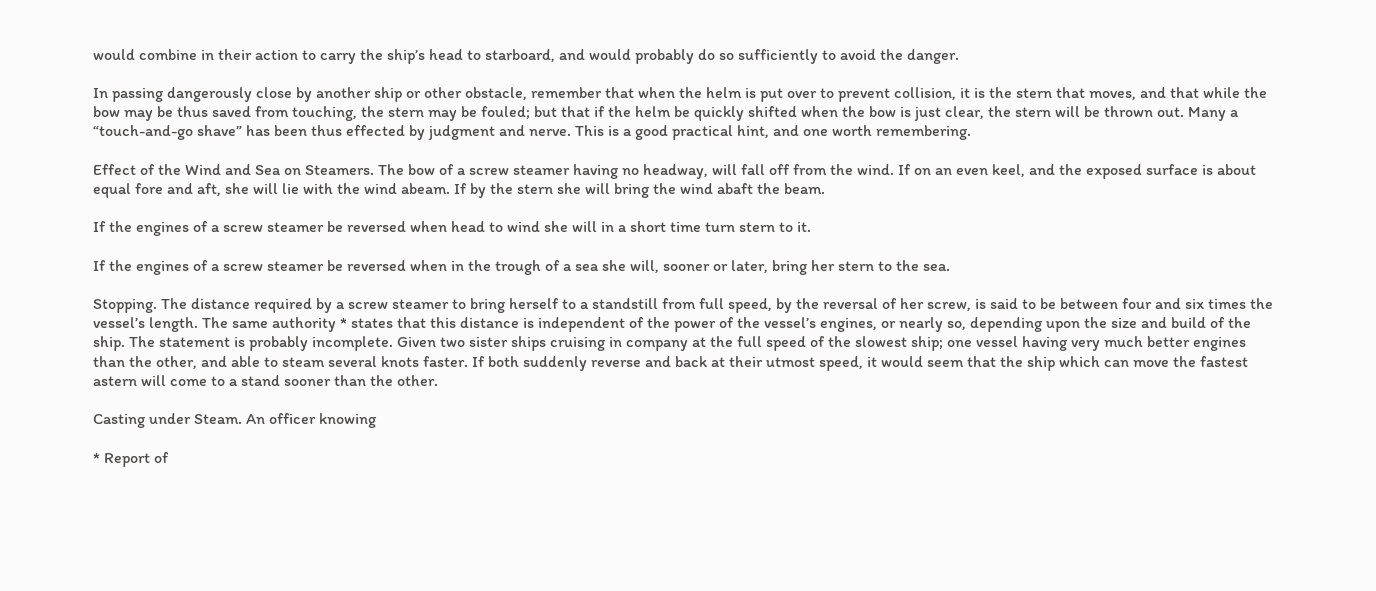would combine in their action to carry the ship’s head to starboard, and would probably do so sufficiently to avoid the danger.

In passing dangerously close by another ship or other obstacle, remember that when the helm is put over to prevent collision, it is the stern that moves, and that while the bow may be thus saved from touching, the stern may be fouled; but that if the helm be quickly shifted when the bow is just clear, the stern will be thrown out. Many a “touch-and-go shave” has been thus effected by judgment and nerve. This is a good practical hint, and one worth remembering.

Effect of the Wind and Sea on Steamers. The bow of a screw steamer having no headway, will fall off from the wind. If on an even keel, and the exposed surface is about equal fore and aft, she will lie with the wind abeam. If by the stern she will bring the wind abaft the beam.

If the engines of a screw steamer be reversed when head to wind she will in a short time turn stern to it.

If the engines of a screw steamer be reversed when in the trough of a sea she will, sooner or later, bring her stern to the sea.

Stopping. The distance required by a screw steamer to bring herself to a standstill from full speed, by the reversal of her screw, is said to be between four and six times the vessel’s length. The same authority * states that this distance is independent of the power of the vessel’s engines, or nearly so, depending upon the size and build of the ship. The statement is probably incomplete. Given two sister ships cruising in company at the full speed of the slowest ship; one vessel having very much better engines than the other, and able to steam several knots faster. If both suddenly reverse and back at their utmost speed, it would seem that the ship which can move the fastest astern will come to a stand sooner than the other.

Casting under Steam. An officer knowing

* Report of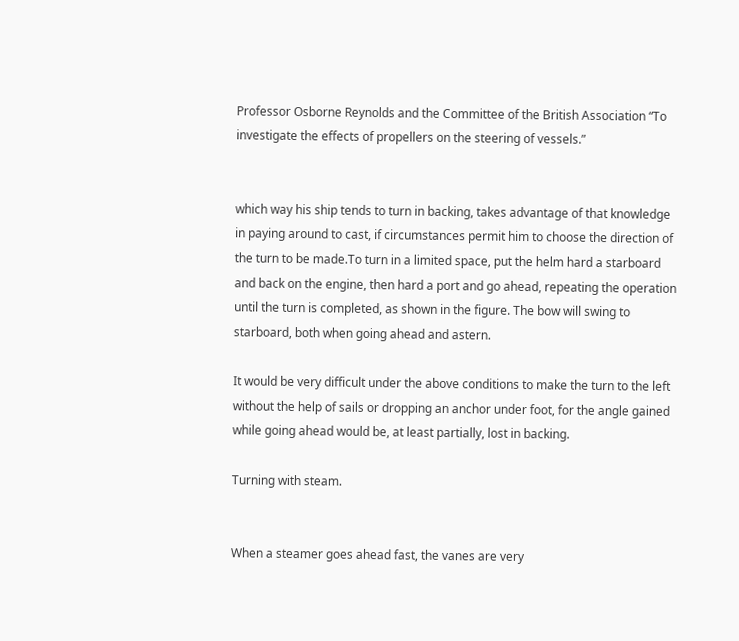Professor Osborne Reynolds and the Committee of the British Association “To investigate the effects of propellers on the steering of vessels.”


which way his ship tends to turn in backing, takes advantage of that knowledge in paying around to cast, if circumstances permit him to choose the direction of the turn to be made.To turn in a limited space, put the helm hard a starboard and back on the engine, then hard a port and go ahead, repeating the operation until the turn is completed, as shown in the figure. The bow will swing to starboard, both when going ahead and astern.

It would be very difficult under the above conditions to make the turn to the left without the help of sails or dropping an anchor under foot, for the angle gained while going ahead would be, at least partially, lost in backing.

Turning with steam.


When a steamer goes ahead fast, the vanes are very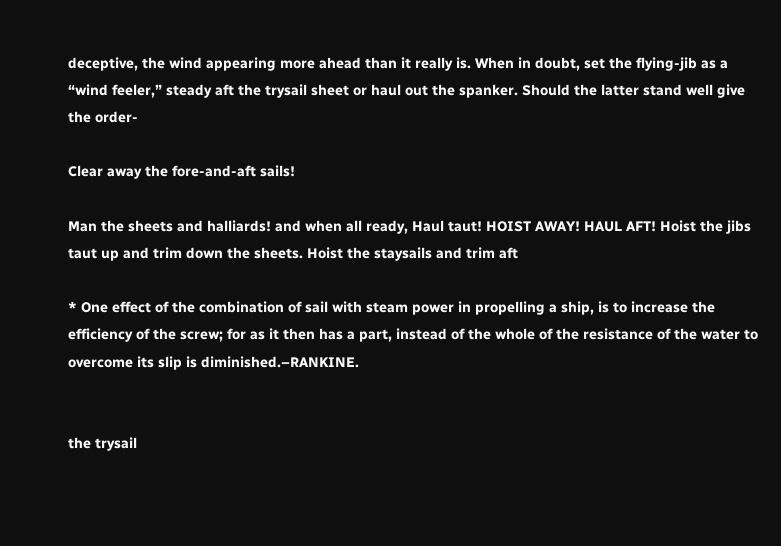deceptive, the wind appearing more ahead than it really is. When in doubt, set the flying-jib as a “wind feeler,” steady aft the trysail sheet or haul out the spanker. Should the latter stand well give the order-

Clear away the fore-and-aft sails!

Man the sheets and halliards! and when all ready, Haul taut! HOIST AWAY! HAUL AFT! Hoist the jibs taut up and trim down the sheets. Hoist the staysails and trim aft

* One effect of the combination of sail with steam power in propelling a ship, is to increase the efficiency of the screw; for as it then has a part, instead of the whole of the resistance of the water to overcome its slip is diminished.–RANKINE.


the trysail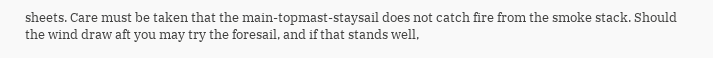sheets. Care must be taken that the main-topmast-staysail does not catch fire from the smoke stack. Should the wind draw aft you may try the foresail, and if that stands well,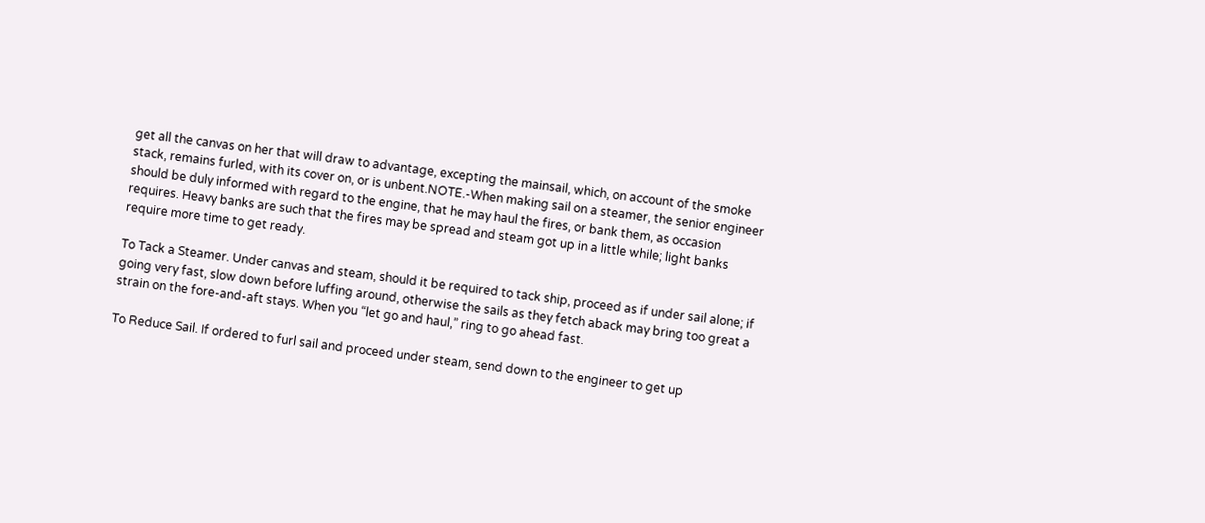get all the canvas on her that will draw to advantage, excepting the mainsail, which, on account of the smoke stack, remains furled, with its cover on, or is unbent.NOTE.-When making sail on a steamer, the senior engineer should be duly informed with regard to the engine, that he may haul the fires, or bank them, as occasion requires. Heavy banks are such that the fires may be spread and steam got up in a little while; light banks require more time to get ready.

To Tack a Steamer. Under canvas and steam, should it be required to tack ship, proceed as if under sail alone; if going very fast, slow down before luffing around, otherwise the sails as they fetch aback may bring too great a strain on the fore-and-aft stays. When you “let go and haul,” ring to go ahead fast.

To Reduce Sail. If ordered to furl sail and proceed under steam, send down to the engineer to get up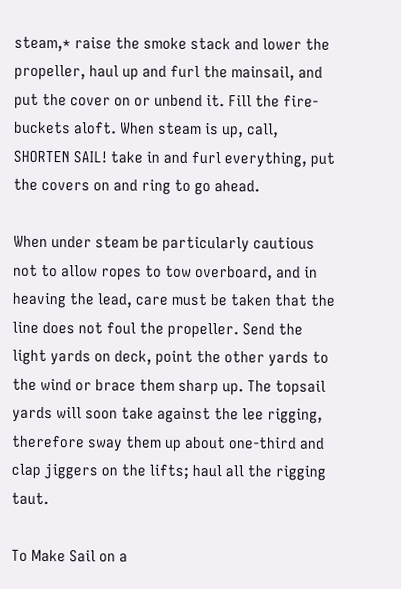steam,* raise the smoke stack and lower the propeller, haul up and furl the mainsail, and put the cover on or unbend it. Fill the fire-buckets aloft. When steam is up, call, SHORTEN SAIL! take in and furl everything, put the covers on and ring to go ahead.

When under steam be particularly cautious not to allow ropes to tow overboard, and in heaving the lead, care must be taken that the line does not foul the propeller. Send the light yards on deck, point the other yards to the wind or brace them sharp up. The topsail yards will soon take against the lee rigging, therefore sway them up about one-third and clap jiggers on the lifts; haul all the rigging taut.

To Make Sail on a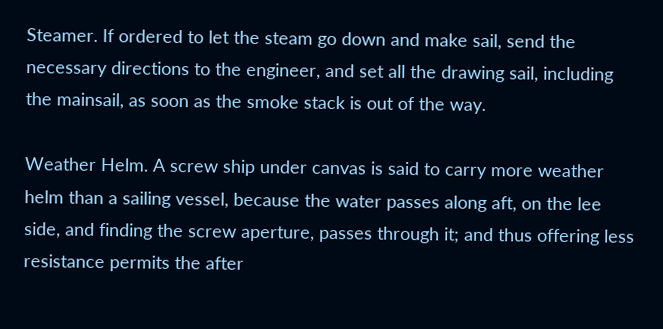Steamer. If ordered to let the steam go down and make sail, send the necessary directions to the engineer, and set all the drawing sail, including the mainsail, as soon as the smoke stack is out of the way.

Weather Helm. A screw ship under canvas is said to carry more weather helm than a sailing vessel, because the water passes along aft, on the lee side, and finding the screw aperture, passes through it; and thus offering less resistance permits the after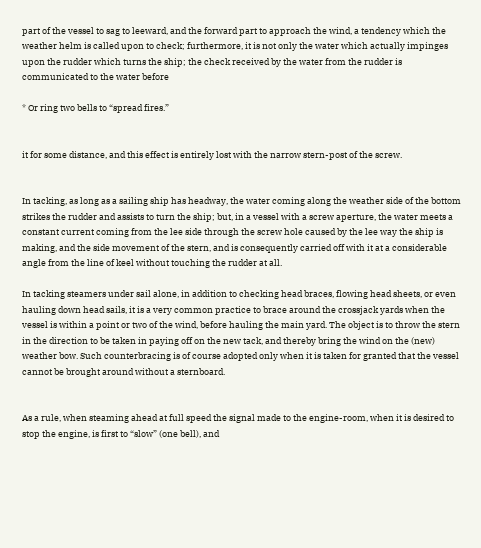part of the vessel to sag to leeward, and the forward part to approach the wind, a tendency which the weather helm is called upon to check; furthermore, it is not only the water which actually impinges upon the rudder which turns the ship; the check received by the water from the rudder is communicated to the water before

* Or ring two bells to “spread fires.”


it for some distance, and this effect is entirely lost with the narrow stern-post of the screw.


In tacking, as long as a sailing ship has headway, the water coming along the weather side of the bottom strikes the rudder and assists to turn the ship; but, in a vessel with a screw aperture, the water meets a constant current coming from the lee side through the screw hole caused by the lee way the ship is making, and the side movement of the stern, and is consequently carried off with it at a considerable angle from the line of keel without touching the rudder at all.

In tacking steamers under sail alone, in addition to checking head braces, flowing head sheets, or even hauling down head sails, it is a very common practice to brace around the crossjack yards when the vessel is within a point or two of the wind, before hauling the main yard. The object is to throw the stern in the direction to be taken in paying off on the new tack, and thereby bring the wind on the (new) weather bow. Such counterbracing is of course adopted only when it is taken for granted that the vessel cannot be brought around without a sternboard.


As a rule, when steaming ahead at full speed the signal made to the engine-room, when it is desired to stop the engine, is first to “slow” (one bell), and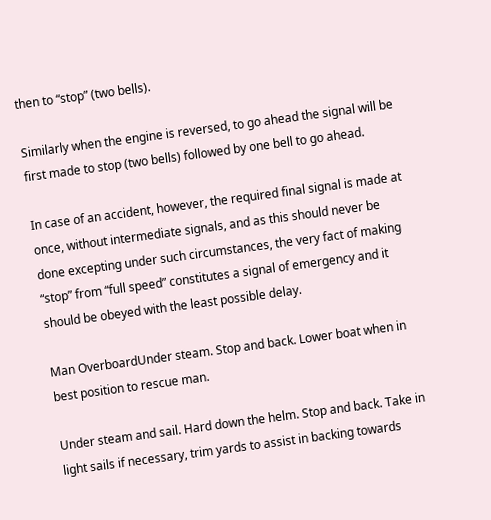then to “stop” (two bells).

Similarly when the engine is reversed, to go ahead the signal will be first made to stop (two bells) followed by one bell to go ahead.

In case of an accident, however, the required final signal is made at once, without intermediate signals, and as this should never be done excepting under such circumstances, the very fact of making “stop” from “full speed” constitutes a signal of emergency and it should be obeyed with the least possible delay.

Man OverboardUnder steam. Stop and back. Lower boat when in best position to rescue man.

Under steam and sail. Hard down the helm. Stop and back. Take in light sails if necessary, trim yards to assist in backing towards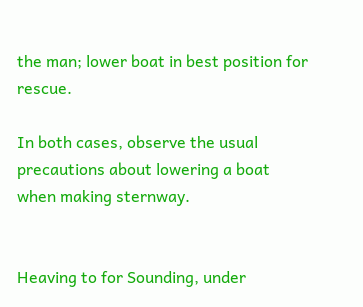the man; lower boat in best position for rescue.

In both cases, observe the usual precautions about lowering a boat when making sternway.


Heaving to for Sounding, under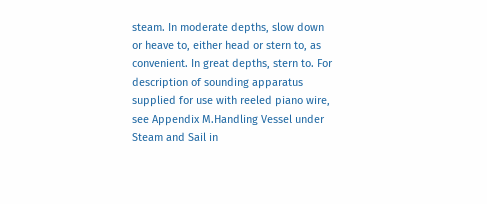steam. In moderate depths, slow down or heave to, either head or stern to, as convenient. In great depths, stern to. For description of sounding apparatus supplied for use with reeled piano wire, see Appendix M.Handling Vessel under Steam and Sail in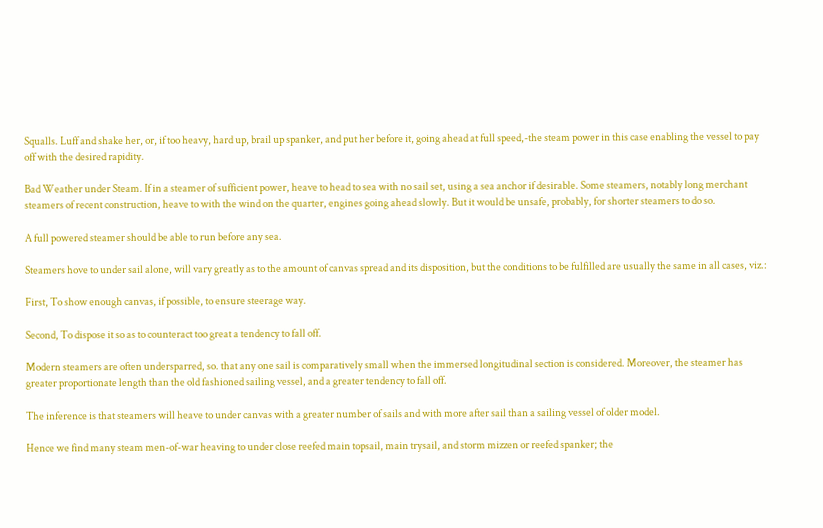Squalls. Luff and shake her, or, if too heavy, hard up, brail up spanker, and put her before it, going ahead at full speed,-the steam power in this case enabling the vessel to pay off with the desired rapidity.

Bad Weather under Steam. If in a steamer of sufficient power, heave to head to sea with no sail set, using a sea anchor if desirable. Some steamers, notably long merchant steamers of recent construction, heave to with the wind on the quarter, engines going ahead slowly. But it would be unsafe, probably, for shorter steamers to do so.

A full powered steamer should be able to run before any sea.

Steamers hove to under sail alone, will vary greatly as to the amount of canvas spread and its disposition, but the conditions to be fulfilled are usually the same in all cases, viz.:

First, To show enough canvas, if possible, to ensure steerage way.

Second, To dispose it so as to counteract too great a tendency to fall off.

Modern steamers are often undersparred, so. that any one sail is comparatively small when the immersed longitudinal section is considered. Moreover, the steamer has greater proportionate length than the old fashioned sailing vessel, and a greater tendency to fall off.

The inference is that steamers will heave to under canvas with a greater number of sails and with more after sail than a sailing vessel of older model.

Hence we find many steam men-of-war heaving to under close reefed main topsail, main trysail, and storm mizzen or reefed spanker; the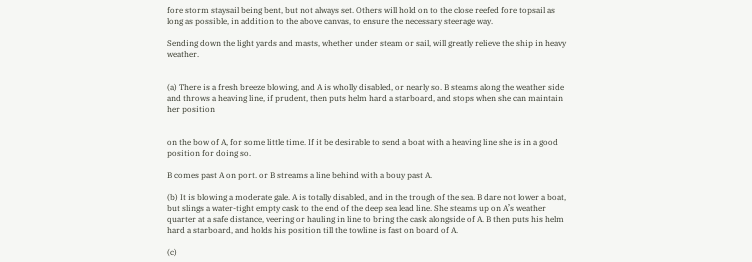fore storm staysail being bent, but not always set. Others will hold on to the close reefed fore topsail as long as possible, in addition to the above canvas, to ensure the necessary steerage way.

Sending down the light yards and masts, whether under steam or sail, will greatly relieve the ship in heavy weather.


(a) There is a fresh breeze blowing, and A is wholly disabled, or nearly so. B steams along the weather side and throws a heaving line, if prudent, then puts helm hard a starboard, and stops when she can maintain her position


on the bow of A, for some little time. If it be desirable to send a boat with a heaving line she is in a good position for doing so.

B comes past A on port. or B streams a line behind with a bouy past A.

(b) It is blowing a moderate gale. A is totally disabled, and in the trough of the sea. B dare not lower a boat, but slings a water-tight empty cask to the end of the deep sea lead line. She steams up on A’s weather quarter at a safe distance, veering or hauling in line to bring the cask alongside of A. B then puts his helm hard a starboard, and holds his position till the towline is fast on board of A.

(c)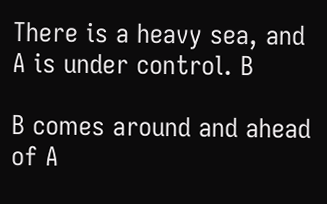There is a heavy sea, and A is under control. B

B comes around and ahead of A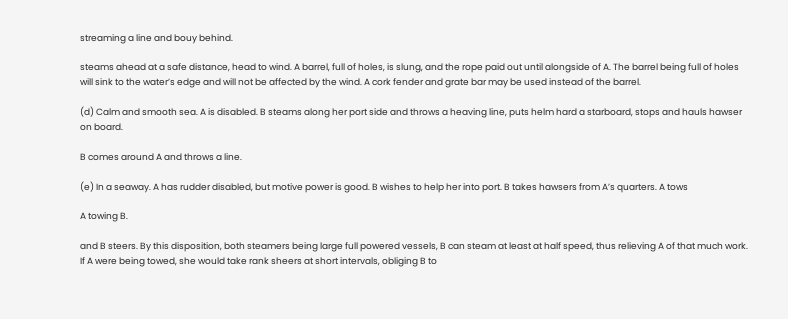streaming a line and bouy behind.

steams ahead at a safe distance, head to wind. A barrel, full of holes, is slung, and the rope paid out until alongside of A. The barrel being full of holes will sink to the water’s edge and will not be affected by the wind. A cork fender and grate bar may be used instead of the barrel.

(d) Calm and smooth sea. A is disabled. B steams along her port side and throws a heaving line, puts helm hard a starboard, stops and hauls hawser on board.

B comes around A and throws a line.

(e) In a seaway. A has rudder disabled, but motive power is good. B wishes to help her into port. B takes hawsers from A’s quarters. A tows

A towing B.

and B steers. By this disposition, both steamers being large full powered vessels, B can steam at least at half speed, thus relieving A of that much work. If A were being towed, she would take rank sheers at short intervals, obliging B to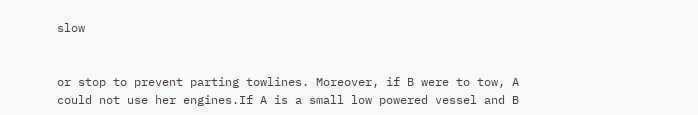slow


or stop to prevent parting towlines. Moreover, if B were to tow, A could not use her engines.If A is a small low powered vessel and B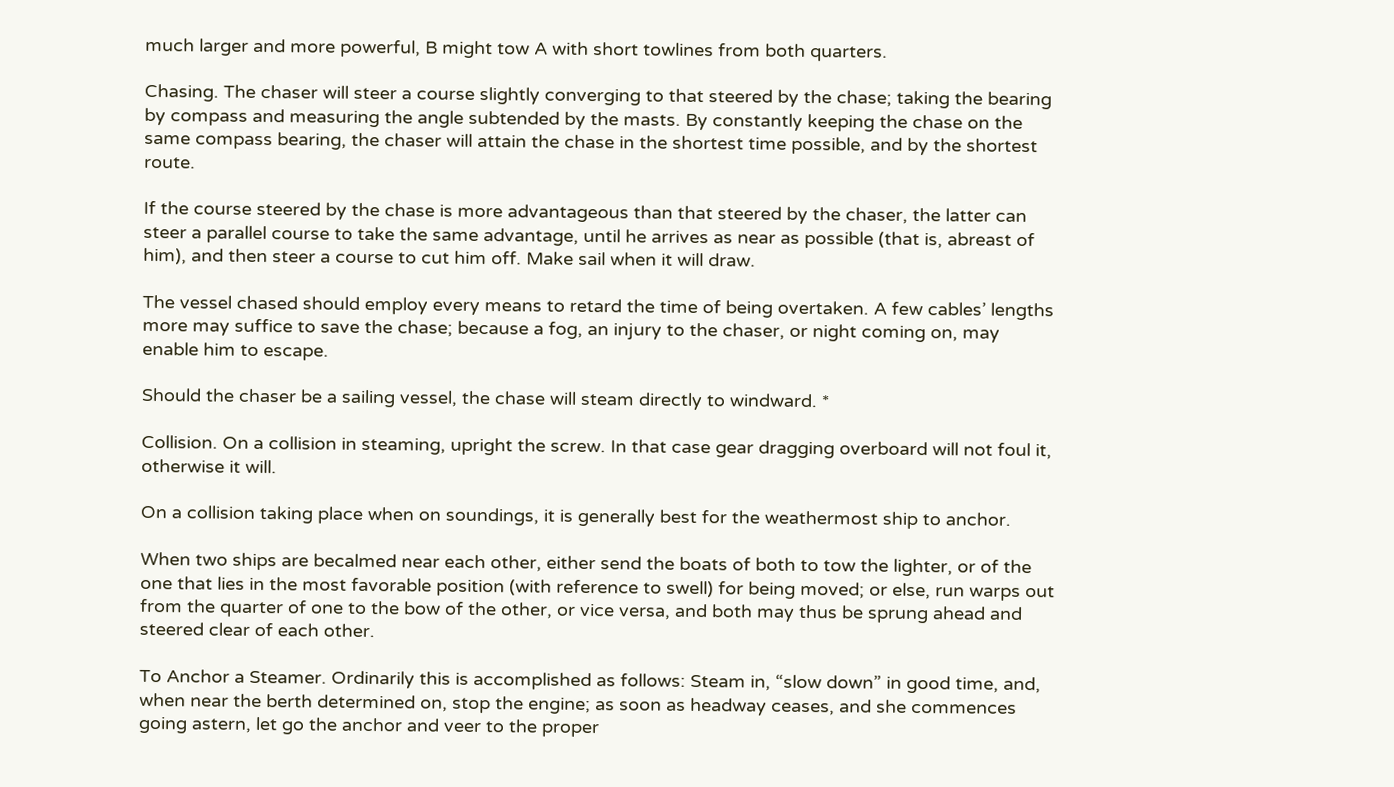much larger and more powerful, B might tow A with short towlines from both quarters.

Chasing. The chaser will steer a course slightly converging to that steered by the chase; taking the bearing by compass and measuring the angle subtended by the masts. By constantly keeping the chase on the same compass bearing, the chaser will attain the chase in the shortest time possible, and by the shortest route.

If the course steered by the chase is more advantageous than that steered by the chaser, the latter can steer a parallel course to take the same advantage, until he arrives as near as possible (that is, abreast of him), and then steer a course to cut him off. Make sail when it will draw.

The vessel chased should employ every means to retard the time of being overtaken. A few cables’ lengths more may suffice to save the chase; because a fog, an injury to the chaser, or night coming on, may enable him to escape.

Should the chaser be a sailing vessel, the chase will steam directly to windward. *

Collision. On a collision in steaming, upright the screw. In that case gear dragging overboard will not foul it, otherwise it will.

On a collision taking place when on soundings, it is generally best for the weathermost ship to anchor.

When two ships are becalmed near each other, either send the boats of both to tow the lighter, or of the one that lies in the most favorable position (with reference to swell) for being moved; or else, run warps out from the quarter of one to the bow of the other, or vice versa, and both may thus be sprung ahead and steered clear of each other.

To Anchor a Steamer. Ordinarily this is accomplished as follows: Steam in, “slow down” in good time, and, when near the berth determined on, stop the engine; as soon as headway ceases, and she commences going astern, let go the anchor and veer to the proper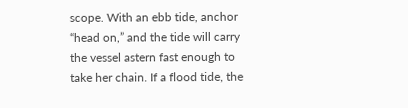scope. With an ebb tide, anchor “head on,” and the tide will carry the vessel astern fast enough to take her chain. If a flood tide, the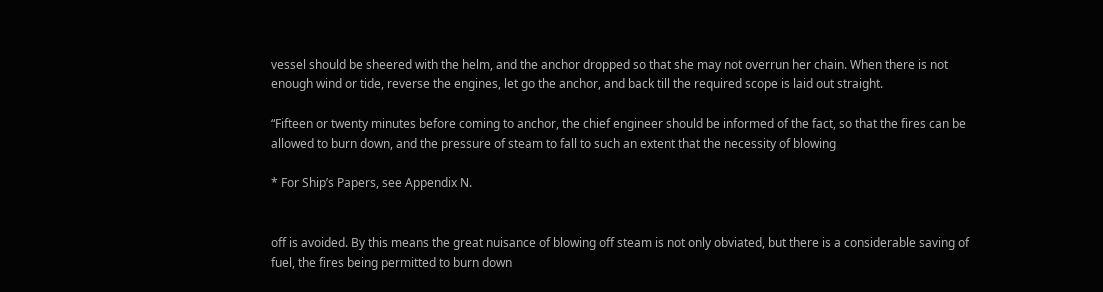vessel should be sheered with the helm, and the anchor dropped so that she may not overrun her chain. When there is not enough wind or tide, reverse the engines, let go the anchor, and back till the required scope is laid out straight.

“Fifteen or twenty minutes before coming to anchor, the chief engineer should be informed of the fact, so that the fires can be allowed to burn down, and the pressure of steam to fall to such an extent that the necessity of blowing

* For Ship’s Papers, see Appendix N.


off is avoided. By this means the great nuisance of blowing off steam is not only obviated, but there is a considerable saving of fuel, the fires being permitted to burn down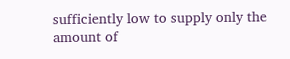sufficiently low to supply only the amount of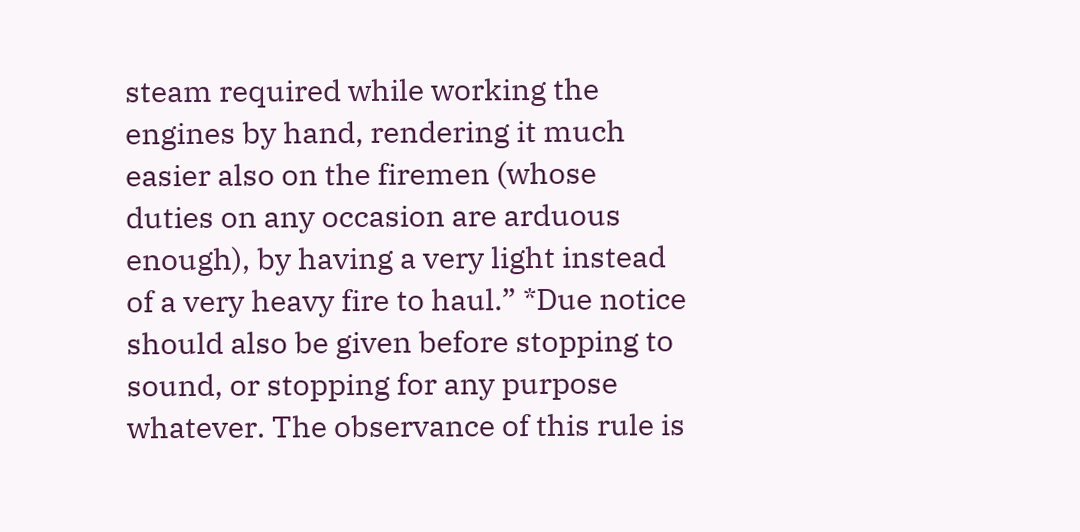steam required while working the engines by hand, rendering it much easier also on the firemen (whose duties on any occasion are arduous enough), by having a very light instead of a very heavy fire to haul.” *Due notice should also be given before stopping to sound, or stopping for any purpose whatever. The observance of this rule is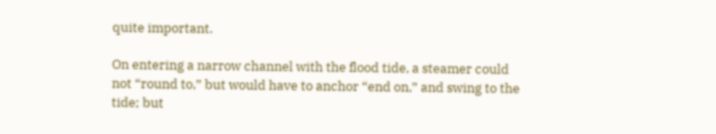quite important.

On entering a narrow channel with the flood tide, a steamer could not “round to,” but would have to anchor “end on,” and swing to the tide; but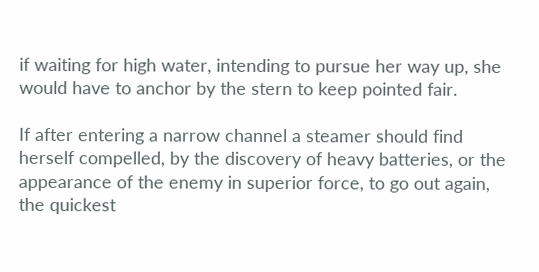if waiting for high water, intending to pursue her way up, she would have to anchor by the stern to keep pointed fair.

If after entering a narrow channel a steamer should find herself compelled, by the discovery of heavy batteries, or the appearance of the enemy in superior force, to go out again, the quickest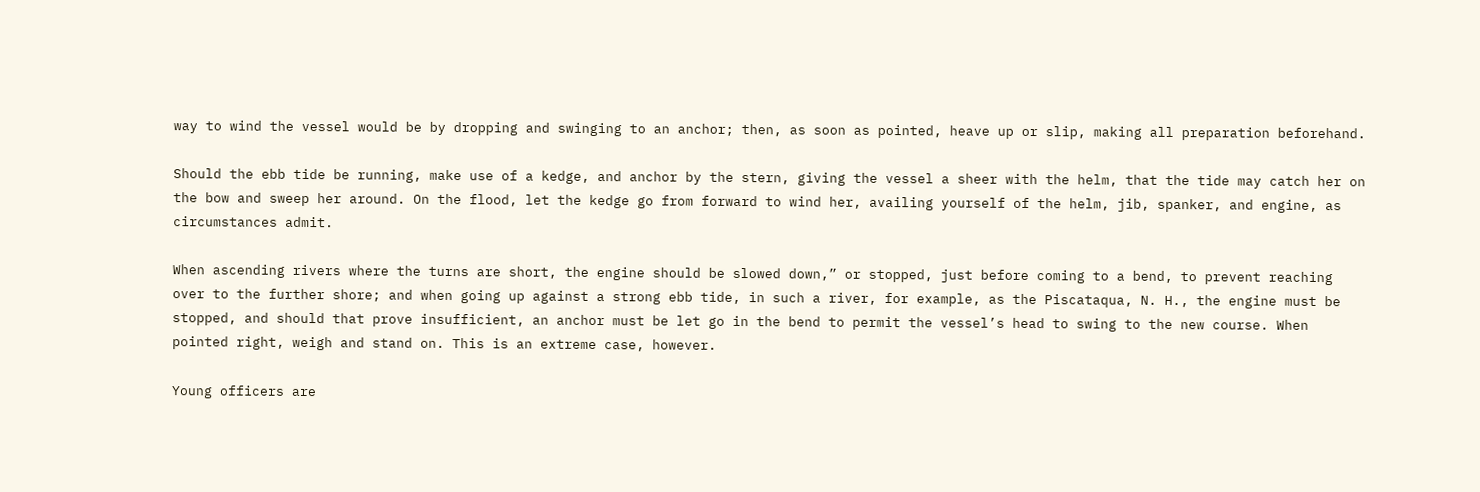way to wind the vessel would be by dropping and swinging to an anchor; then, as soon as pointed, heave up or slip, making all preparation beforehand.

Should the ebb tide be running, make use of a kedge, and anchor by the stern, giving the vessel a sheer with the helm, that the tide may catch her on the bow and sweep her around. On the flood, let the kedge go from forward to wind her, availing yourself of the helm, jib, spanker, and engine, as circumstances admit.

When ascending rivers where the turns are short, the engine should be slowed down,” or stopped, just before coming to a bend, to prevent reaching over to the further shore; and when going up against a strong ebb tide, in such a river, for example, as the Piscataqua, N. H., the engine must be stopped, and should that prove insufficient, an anchor must be let go in the bend to permit the vessel’s head to swing to the new course. When pointed right, weigh and stand on. This is an extreme case, however.

Young officers are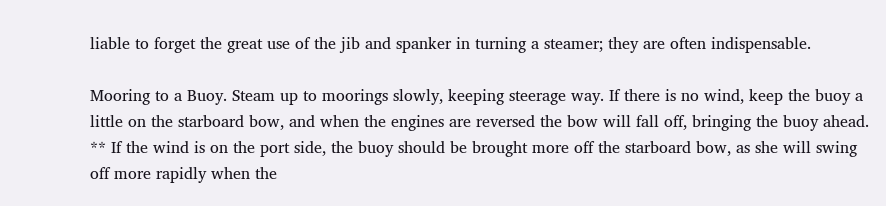liable to forget the great use of the jib and spanker in turning a steamer; they are often indispensable.

Mooring to a Buoy. Steam up to moorings slowly, keeping steerage way. If there is no wind, keep the buoy a little on the starboard bow, and when the engines are reversed the bow will fall off, bringing the buoy ahead. ** If the wind is on the port side, the buoy should be brought more off the starboard bow, as she will swing off more rapidly when the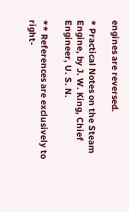engines are reversed.

* Practical Notes on the Steam Engine, by J. W. King, Chief Engineer, U. S. N.

** References are exclusively to right-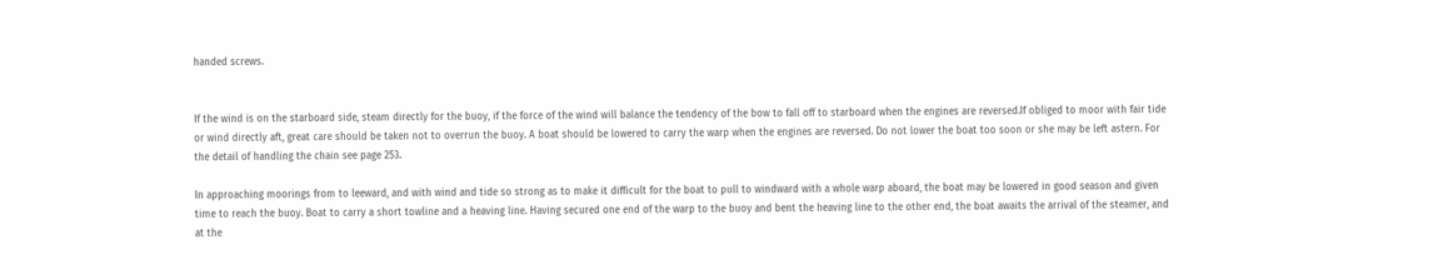handed screws.


If the wind is on the starboard side, steam directly for the buoy, if the force of the wind will balance the tendency of the bow to fall off to starboard when the engines are reversed.If obliged to moor with fair tide or wind directly aft, great care should be taken not to overrun the buoy. A boat should be lowered to carry the warp when the engines are reversed. Do not lower the boat too soon or she may be left astern. For the detail of handling the chain see page 253.

In approaching moorings from to leeward, and with wind and tide so strong as to make it difficult for the boat to pull to windward with a whole warp aboard, the boat may be lowered in good season and given time to reach the buoy. Boat to carry a short towline and a heaving line. Having secured one end of the warp to the buoy and bent the heaving line to the other end, the boat awaits the arrival of the steamer, and at the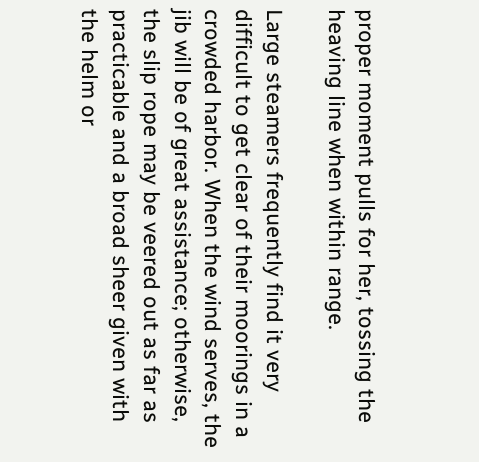proper moment pulls for her, tossing the heaving line when within range.

Large steamers frequently find it very difficult to get clear of their moorings in a crowded harbor. When the wind serves, the jib will be of great assistance; otherwise, the slip rope may be veered out as far as practicable and a broad sheer given with the helm or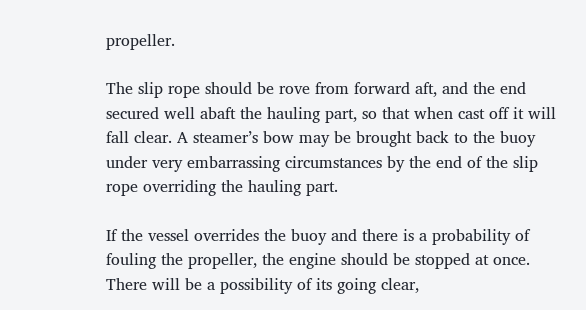propeller.

The slip rope should be rove from forward aft, and the end secured well abaft the hauling part, so that when cast off it will fall clear. A steamer’s bow may be brought back to the buoy under very embarrassing circumstances by the end of the slip rope overriding the hauling part.

If the vessel overrides the buoy and there is a probability of fouling the propeller, the engine should be stopped at once. There will be a possibility of its going clear,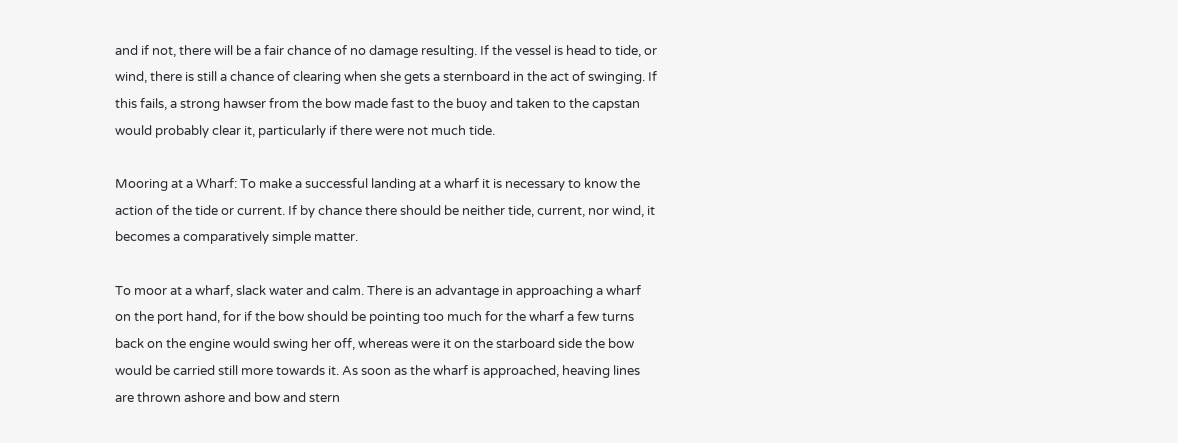and if not, there will be a fair chance of no damage resulting. If the vessel is head to tide, or wind, there is still a chance of clearing when she gets a sternboard in the act of swinging. If this fails, a strong hawser from the bow made fast to the buoy and taken to the capstan would probably clear it, particularly if there were not much tide.

Mooring at a Wharf: To make a successful landing at a wharf it is necessary to know the action of the tide or current. If by chance there should be neither tide, current, nor wind, it becomes a comparatively simple matter.

To moor at a wharf, slack water and calm. There is an advantage in approaching a wharf on the port hand, for if the bow should be pointing too much for the wharf a few turns back on the engine would swing her off, whereas were it on the starboard side the bow would be carried still more towards it. As soon as the wharf is approached, heaving lines are thrown ashore and bow and stern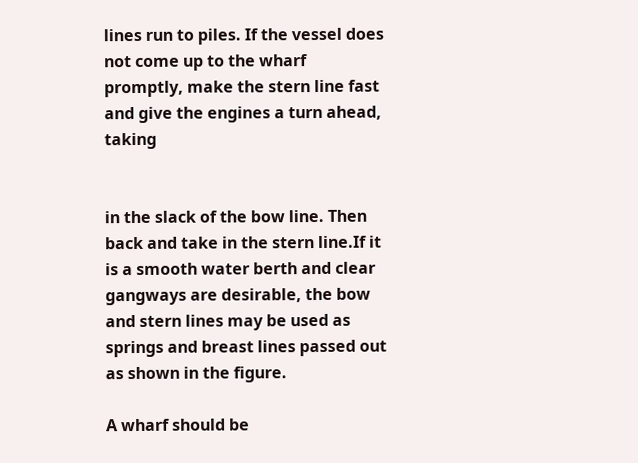lines run to piles. If the vessel does not come up to the wharf promptly, make the stern line fast and give the engines a turn ahead, taking


in the slack of the bow line. Then back and take in the stern line.If it is a smooth water berth and clear gangways are desirable, the bow and stern lines may be used as springs and breast lines passed out as shown in the figure.

A wharf should be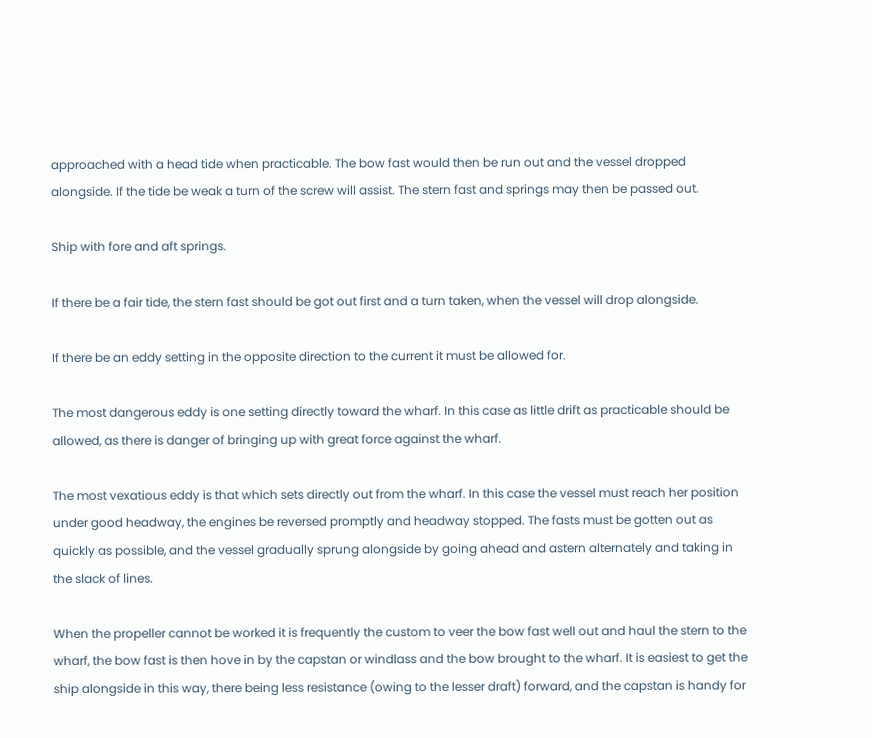approached with a head tide when practicable. The bow fast would then be run out and the vessel dropped alongside. If the tide be weak a turn of the screw will assist. The stern fast and springs may then be passed out.

Ship with fore and aft springs.

If there be a fair tide, the stern fast should be got out first and a turn taken, when the vessel will drop alongside.

If there be an eddy setting in the opposite direction to the current it must be allowed for.

The most dangerous eddy is one setting directly toward the wharf. In this case as little drift as practicable should be allowed, as there is danger of bringing up with great force against the wharf.

The most vexatious eddy is that which sets directly out from the wharf. In this case the vessel must reach her position under good headway, the engines be reversed promptly and headway stopped. The fasts must be gotten out as quickly as possible, and the vessel gradually sprung alongside by going ahead and astern alternately and taking in the slack of lines.

When the propeller cannot be worked it is frequently the custom to veer the bow fast well out and haul the stern to the wharf, the bow fast is then hove in by the capstan or windlass and the bow brought to the wharf. It is easiest to get the ship alongside in this way, there being less resistance (owing to the lesser draft) forward, and the capstan is handy for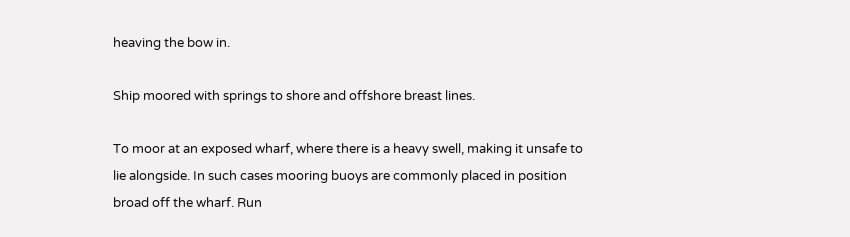heaving the bow in.

Ship moored with springs to shore and offshore breast lines.

To moor at an exposed wharf, where there is a heavy swell, making it unsafe to lie alongside. In such cases mooring buoys are commonly placed in position broad off the wharf. Run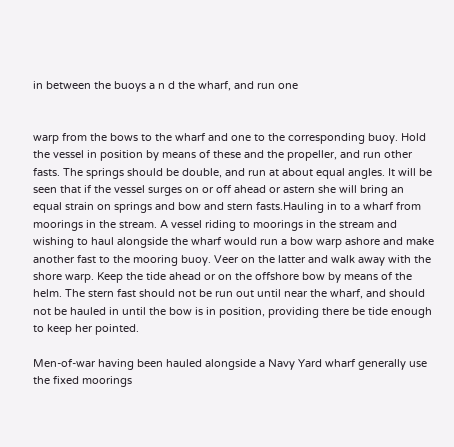in between the buoys a n d the wharf, and run one


warp from the bows to the wharf and one to the corresponding buoy. Hold the vessel in position by means of these and the propeller, and run other fasts. The springs should be double, and run at about equal angles. It will be seen that if the vessel surges on or off ahead or astern she will bring an equal strain on springs and bow and stern fasts.Hauling in to a wharf from moorings in the stream. A vessel riding to moorings in the stream and wishing to haul alongside the wharf would run a bow warp ashore and make another fast to the mooring buoy. Veer on the latter and walk away with the shore warp. Keep the tide ahead or on the offshore bow by means of the helm. The stern fast should not be run out until near the wharf, and should not be hauled in until the bow is in position, providing there be tide enough to keep her pointed.

Men-of-war having been hauled alongside a Navy Yard wharf generally use the fixed moorings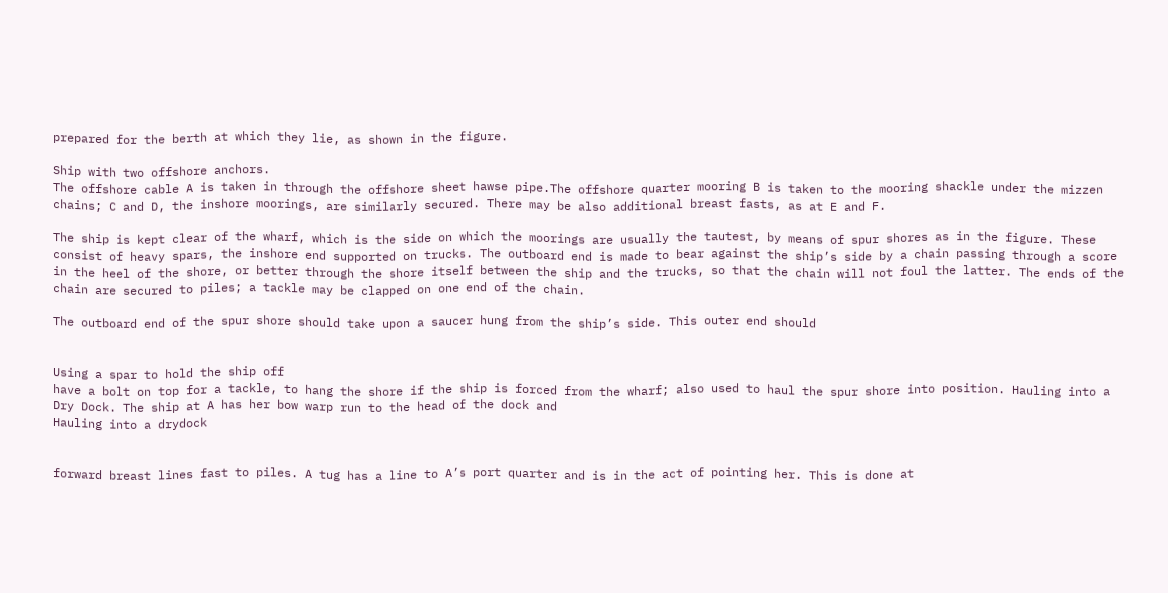prepared for the berth at which they lie, as shown in the figure.

Ship with two offshore anchors.
The offshore cable A is taken in through the offshore sheet hawse pipe.The offshore quarter mooring B is taken to the mooring shackle under the mizzen chains; C and D, the inshore moorings, are similarly secured. There may be also additional breast fasts, as at E and F.

The ship is kept clear of the wharf, which is the side on which the moorings are usually the tautest, by means of spur shores as in the figure. These consist of heavy spars, the inshore end supported on trucks. The outboard end is made to bear against the ship’s side by a chain passing through a score in the heel of the shore, or better through the shore itself between the ship and the trucks, so that the chain will not foul the latter. The ends of the chain are secured to piles; a tackle may be clapped on one end of the chain.

The outboard end of the spur shore should take upon a saucer hung from the ship’s side. This outer end should


Using a spar to hold the ship off
have a bolt on top for a tackle, to hang the shore if the ship is forced from the wharf; also used to haul the spur shore into position. Hauling into a Dry Dock. The ship at A has her bow warp run to the head of the dock and
Hauling into a drydock


forward breast lines fast to piles. A tug has a line to A’s port quarter and is in the act of pointing her. This is done at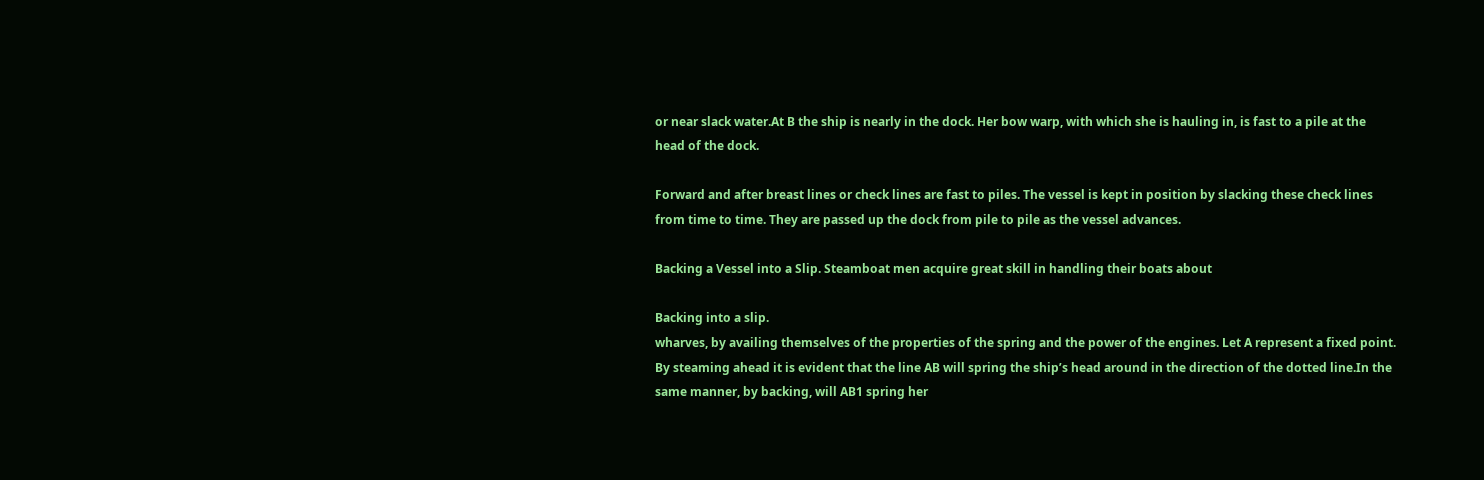or near slack water.At B the ship is nearly in the dock. Her bow warp, with which she is hauling in, is fast to a pile at the head of the dock.

Forward and after breast lines or check lines are fast to piles. The vessel is kept in position by slacking these check lines from time to time. They are passed up the dock from pile to pile as the vessel advances.

Backing a Vessel into a Slip. Steamboat men acquire great skill in handling their boats about

Backing into a slip.
wharves, by availing themselves of the properties of the spring and the power of the engines. Let A represent a fixed point. By steaming ahead it is evident that the line AB will spring the ship’s head around in the direction of the dotted line.In the same manner, by backing, will AB1 spring her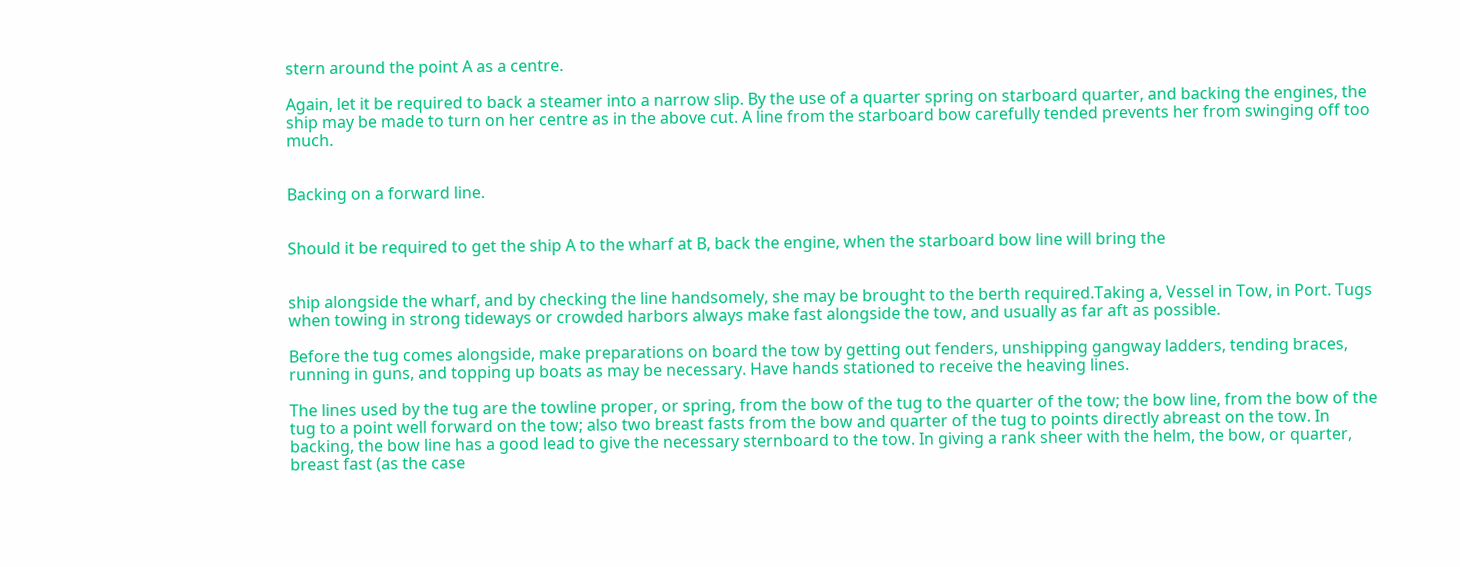stern around the point A as a centre.

Again, let it be required to back a steamer into a narrow slip. By the use of a quarter spring on starboard quarter, and backing the engines, the ship may be made to turn on her centre as in the above cut. A line from the starboard bow carefully tended prevents her from swinging off too much.


Backing on a forward line.


Should it be required to get the ship A to the wharf at B, back the engine, when the starboard bow line will bring the


ship alongside the wharf, and by checking the line handsomely, she may be brought to the berth required.Taking a, Vessel in Tow, in Port. Tugs when towing in strong tideways or crowded harbors always make fast alongside the tow, and usually as far aft as possible.

Before the tug comes alongside, make preparations on board the tow by getting out fenders, unshipping gangway ladders, tending braces, running in guns, and topping up boats as may be necessary. Have hands stationed to receive the heaving lines.

The lines used by the tug are the towline proper, or spring, from the bow of the tug to the quarter of the tow; the bow line, from the bow of the tug to a point well forward on the tow; also two breast fasts from the bow and quarter of the tug to points directly abreast on the tow. In backing, the bow line has a good lead to give the necessary sternboard to the tow. In giving a rank sheer with the helm, the bow, or quarter, breast fast (as the case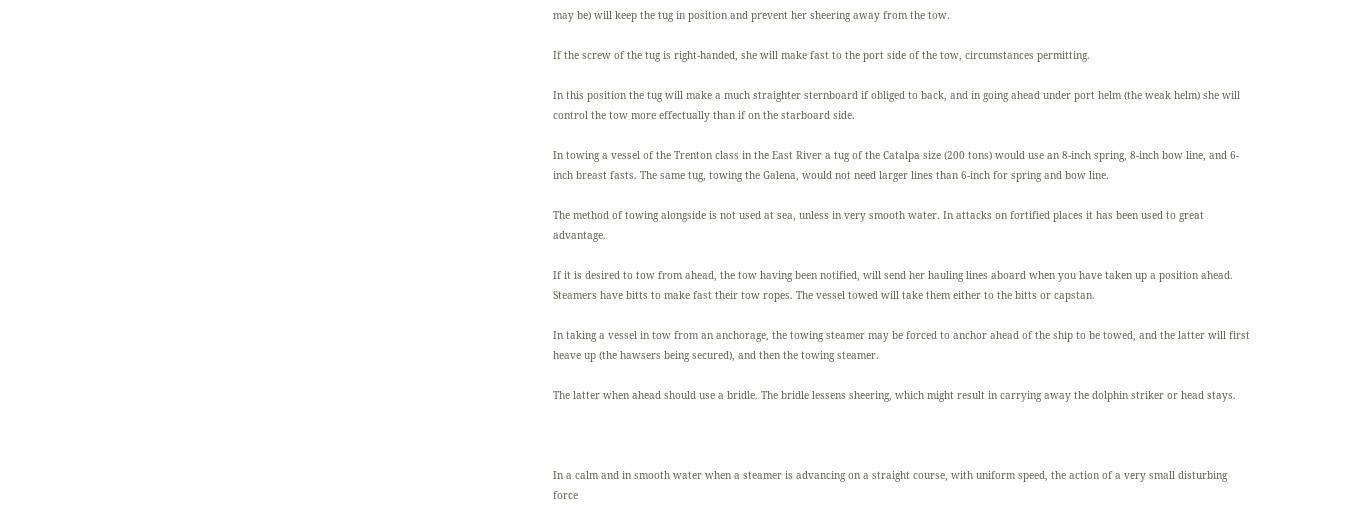may be) will keep the tug in position and prevent her sheering away from the tow.

If the screw of the tug is right-handed, she will make fast to the port side of the tow, circumstances permitting.

In this position the tug will make a much straighter sternboard if obliged to back, and in going ahead under port helm (the weak helm) she will control the tow more effectually than if on the starboard side.

In towing a vessel of the Trenton class in the East River a tug of the Catalpa size (200 tons) would use an 8-inch spring, 8-inch bow line, and 6-inch breast fasts. The same tug, towing the Galena, would not need larger lines than 6-inch for spring and bow line.

The method of towing alongside is not used at sea, unless in very smooth water. In attacks on fortified places it has been used to great advantage.

If it is desired to tow from ahead, the tow having been notified, will send her hauling lines aboard when you have taken up a position ahead. Steamers have bitts to make fast their tow ropes. The vessel towed will take them either to the bitts or capstan.

In taking a vessel in tow from an anchorage, the towing steamer may be forced to anchor ahead of the ship to be towed, and the latter will first heave up (the hawsers being secured), and then the towing steamer.

The latter when ahead should use a bridle. The bridle lessens sheering, which might result in carrying away the dolphin striker or head stays.



In a calm and in smooth water when a steamer is advancing on a straight course, with uniform speed, the action of a very small disturbing force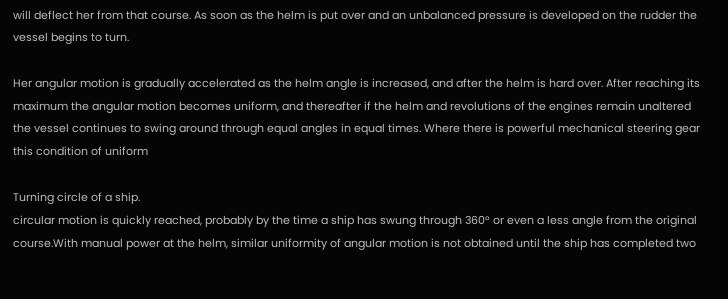will deflect her from that course. As soon as the helm is put over and an unbalanced pressure is developed on the rudder the vessel begins to turn.

Her angular motion is gradually accelerated as the helm angle is increased, and after the helm is hard over. After reaching its maximum the angular motion becomes uniform, and thereafter if the helm and revolutions of the engines remain unaltered the vessel continues to swing around through equal angles in equal times. Where there is powerful mechanical steering gear this condition of uniform

Turning circle of a ship.
circular motion is quickly reached, probably by the time a ship has swung through 360° or even a less angle from the original course.With manual power at the helm, similar uniformity of angular motion is not obtained until the ship has completed two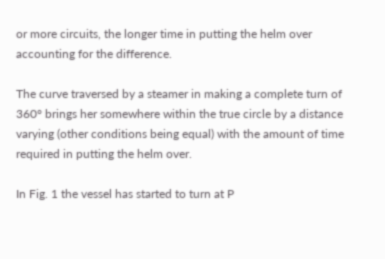or more circuits, the longer time in putting the helm over accounting for the difference.

The curve traversed by a steamer in making a complete turn of 360° brings her somewhere within the true circle by a distance varying (other conditions being equal) with the amount of time required in putting the helm over.

In Fig. 1 the vessel has started to turn at P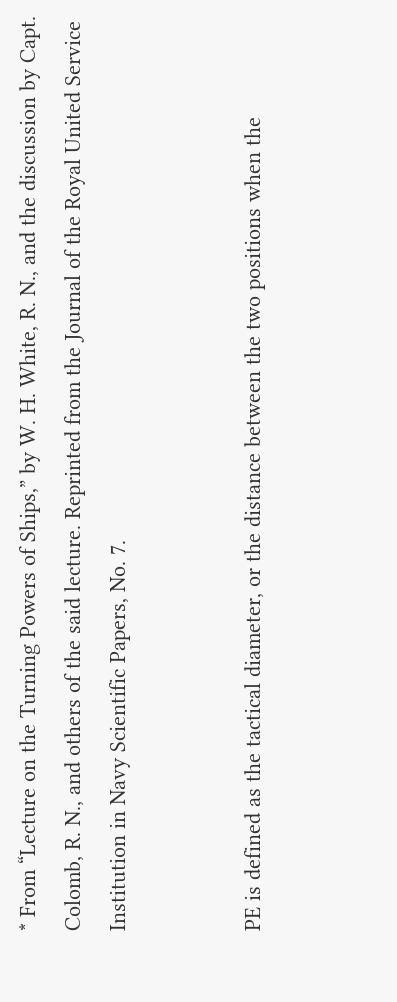* From “Lecture on the Turning Powers of Ships,” by W. H. White, R. N., and the discussion by Capt. Colomb, R. N., and others of the said lecture. Reprinted from the Journal of the Royal United Service Institution in Navy Scientific Papers, No. 7.


PE is defined as the tactical diameter, or the distance between the two positions when the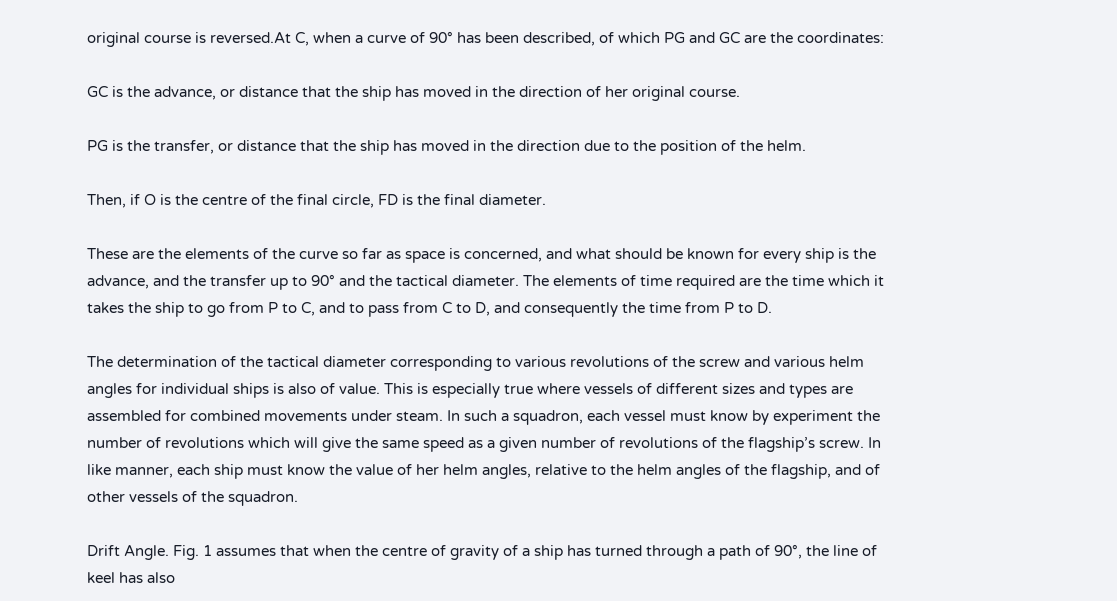original course is reversed.At C, when a curve of 90° has been described, of which PG and GC are the coordinates:

GC is the advance, or distance that the ship has moved in the direction of her original course.

PG is the transfer, or distance that the ship has moved in the direction due to the position of the helm.

Then, if O is the centre of the final circle, FD is the final diameter.

These are the elements of the curve so far as space is concerned, and what should be known for every ship is the advance, and the transfer up to 90° and the tactical diameter. The elements of time required are the time which it takes the ship to go from P to C, and to pass from C to D, and consequently the time from P to D.

The determination of the tactical diameter corresponding to various revolutions of the screw and various helm angles for individual ships is also of value. This is especially true where vessels of different sizes and types are assembled for combined movements under steam. In such a squadron, each vessel must know by experiment the number of revolutions which will give the same speed as a given number of revolutions of the flagship’s screw. In like manner, each ship must know the value of her helm angles, relative to the helm angles of the flagship, and of other vessels of the squadron.

Drift Angle. Fig. 1 assumes that when the centre of gravity of a ship has turned through a path of 90°, the line of keel has also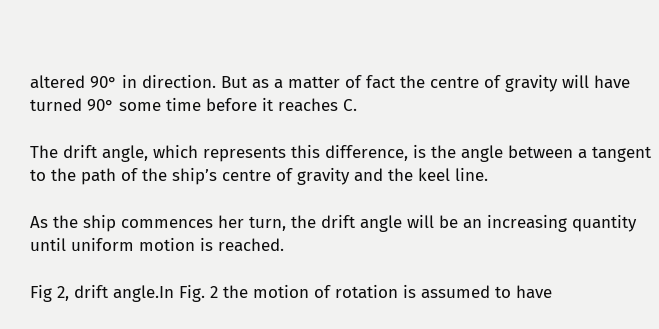altered 90° in direction. But as a matter of fact the centre of gravity will have turned 90° some time before it reaches C.

The drift angle, which represents this difference, is the angle between a tangent to the path of the ship’s centre of gravity and the keel line.

As the ship commences her turn, the drift angle will be an increasing quantity until uniform motion is reached.

Fig 2, drift angle.In Fig. 2 the motion of rotation is assumed to have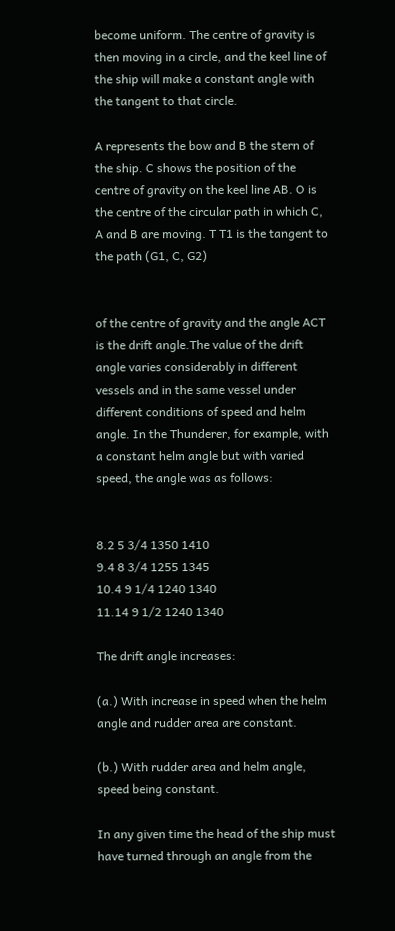become uniform. The centre of gravity is then moving in a circle, and the keel line of the ship will make a constant angle with the tangent to that circle.

A represents the bow and B the stern of the ship. C shows the position of the centre of gravity on the keel line AB. O is the centre of the circular path in which C, A and B are moving. T T1 is the tangent to the path (G1, C, G2)


of the centre of gravity and the angle ACT is the drift angle.The value of the drift angle varies considerably in different vessels and in the same vessel under different conditions of speed and helm angle. In the Thunderer, for example, with a constant helm angle but with varied speed, the angle was as follows:


8.2 5 3/4 1350 1410
9.4 8 3/4 1255 1345
10.4 9 1/4 1240 1340
11.14 9 1/2 1240 1340

The drift angle increases:

(a.) With increase in speed when the helm angle and rudder area are constant.

(b.) With rudder area and helm angle, speed being constant.

In any given time the head of the ship must have turned through an angle from the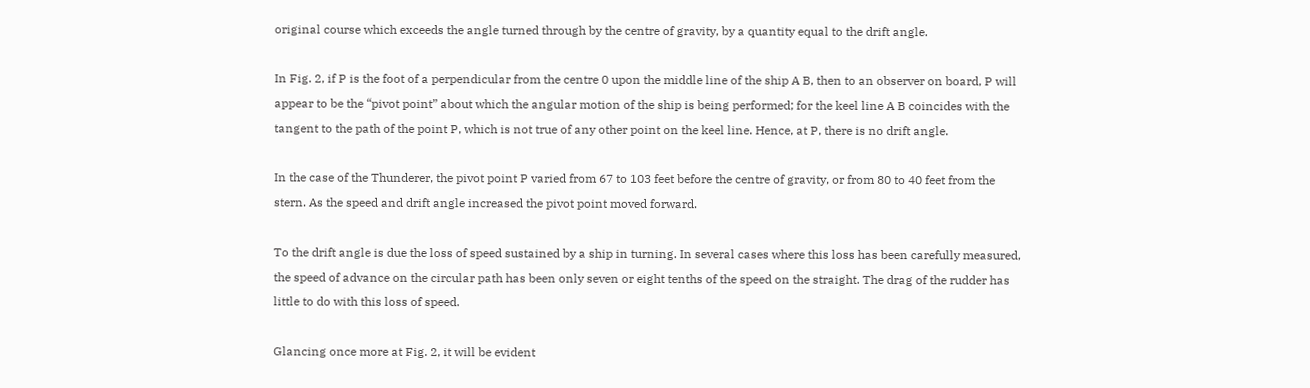original course which exceeds the angle turned through by the centre of gravity, by a quantity equal to the drift angle.

In Fig. 2, if P is the foot of a perpendicular from the centre 0 upon the middle line of the ship A B, then to an observer on board, P will appear to be the “pivot point” about which the angular motion of the ship is being performed; for the keel line A B coincides with the tangent to the path of the point P, which is not true of any other point on the keel line. Hence, at P, there is no drift angle.

In the case of the Thunderer, the pivot point P varied from 67 to 103 feet before the centre of gravity, or from 80 to 40 feet from the stern. As the speed and drift angle increased the pivot point moved forward.

To the drift angle is due the loss of speed sustained by a ship in turning. In several cases where this loss has been carefully measured, the speed of advance on the circular path has been only seven or eight tenths of the speed on the straight. The drag of the rudder has little to do with this loss of speed.

Glancing once more at Fig. 2, it will be evident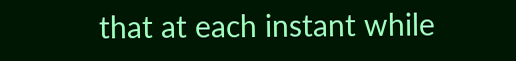that at each instant while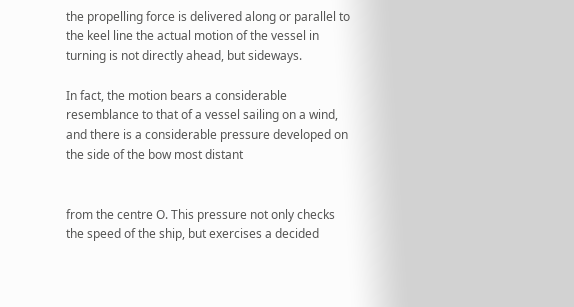the propelling force is delivered along or parallel to the keel line the actual motion of the vessel in turning is not directly ahead, but sideways.

In fact, the motion bears a considerable resemblance to that of a vessel sailing on a wind, and there is a considerable pressure developed on the side of the bow most distant


from the centre O. This pressure not only checks the speed of the ship, but exercises a decided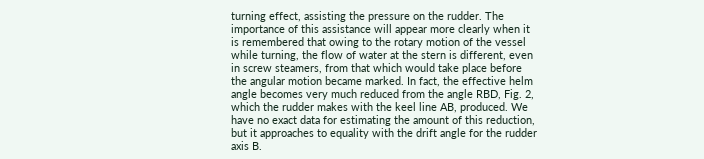turning effect, assisting the pressure on the rudder. The importance of this assistance will appear more clearly when it is remembered that owing to the rotary motion of the vessel while turning, the flow of water at the stern is different, even in screw steamers, from that which would take place before the angular motion became marked. In fact, the effective helm angle becomes very much reduced from the angle RBD, Fig. 2, which the rudder makes with the keel line AB, produced. We have no exact data for estimating the amount of this reduction, but it approaches to equality with the drift angle for the rudder axis B.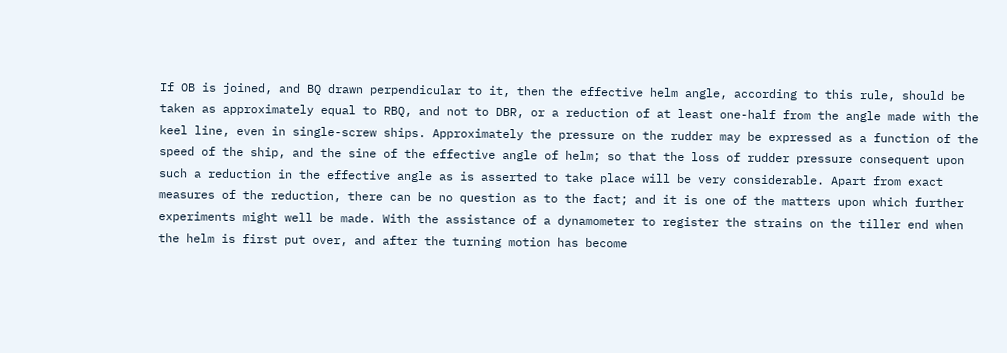If OB is joined, and BQ drawn perpendicular to it, then the effective helm angle, according to this rule, should be taken as approximately equal to RBQ, and not to DBR, or a reduction of at least one-half from the angle made with the keel line, even in single-screw ships. Approximately the pressure on the rudder may be expressed as a function of the speed of the ship, and the sine of the effective angle of helm; so that the loss of rudder pressure consequent upon such a reduction in the effective angle as is asserted to take place will be very considerable. Apart from exact measures of the reduction, there can be no question as to the fact; and it is one of the matters upon which further experiments might well be made. With the assistance of a dynamometer to register the strains on the tiller end when the helm is first put over, and after the turning motion has become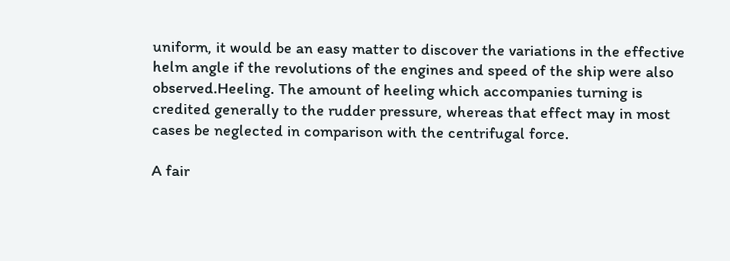uniform, it would be an easy matter to discover the variations in the effective helm angle if the revolutions of the engines and speed of the ship were also observed.Heeling. The amount of heeling which accompanies turning is credited generally to the rudder pressure, whereas that effect may in most cases be neglected in comparison with the centrifugal force.

A fair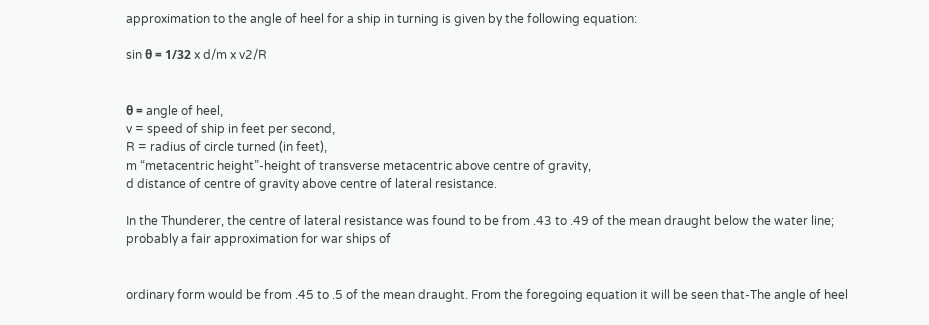approximation to the angle of heel for a ship in turning is given by the following equation:

sin θ = 1/32 x d/m x v2/R


θ = angle of heel,
v = speed of ship in feet per second,
R = radius of circle turned (in feet),
m “metacentric height”-height of transverse metacentric above centre of gravity,
d distance of centre of gravity above centre of lateral resistance.

In the Thunderer, the centre of lateral resistance was found to be from .43 to .49 of the mean draught below the water line; probably a fair approximation for war ships of


ordinary form would be from .45 to .5 of the mean draught. From the foregoing equation it will be seen that-The angle of heel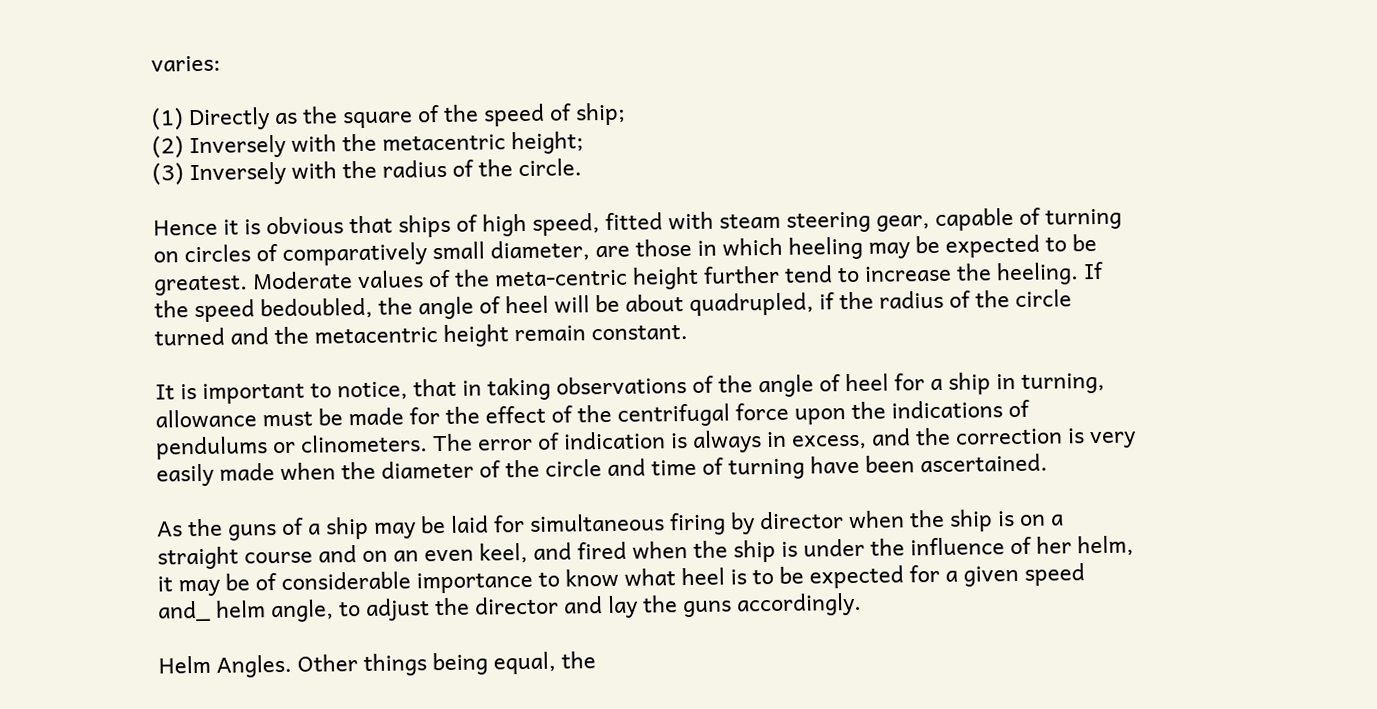varies:

(1) Directly as the square of the speed of ship;
(2) Inversely with the metacentric height;
(3) Inversely with the radius of the circle.

Hence it is obvious that ships of high speed, fitted with steam steering gear, capable of turning on circles of comparatively small diameter, are those in which heeling may be expected to be greatest. Moderate values of the meta-centric height further tend to increase the heeling. If the speed bedoubled, the angle of heel will be about quadrupled, if the radius of the circle turned and the metacentric height remain constant.

It is important to notice, that in taking observations of the angle of heel for a ship in turning, allowance must be made for the effect of the centrifugal force upon the indications of pendulums or clinometers. The error of indication is always in excess, and the correction is very easily made when the diameter of the circle and time of turning have been ascertained.

As the guns of a ship may be laid for simultaneous firing by director when the ship is on a straight course and on an even keel, and fired when the ship is under the influence of her helm, it may be of considerable importance to know what heel is to be expected for a given speed and_ helm angle, to adjust the director and lay the guns accordingly.

Helm Angles. Other things being equal, the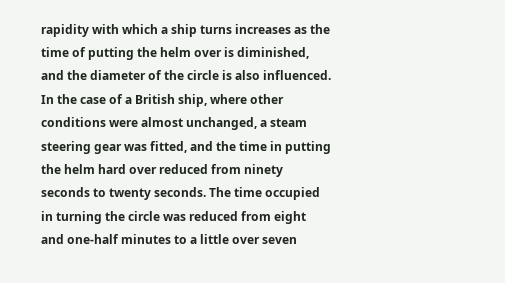rapidity with which a ship turns increases as the time of putting the helm over is diminished, and the diameter of the circle is also influenced. In the case of a British ship, where other conditions were almost unchanged, a steam steering gear was fitted, and the time in putting the helm hard over reduced from ninety seconds to twenty seconds. The time occupied in turning the circle was reduced from eight and one-half minutes to a little over seven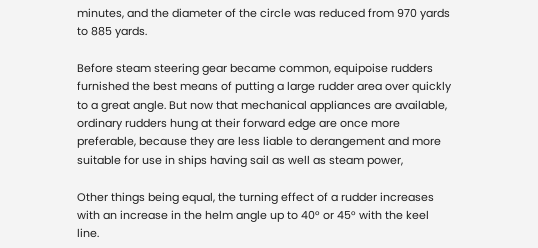minutes, and the diameter of the circle was reduced from 970 yards to 885 yards.

Before steam steering gear became common, equipoise rudders furnished the best means of putting a large rudder area over quickly to a great angle. But now that mechanical appliances are available, ordinary rudders hung at their forward edge are once more preferable, because they are less liable to derangement and more suitable for use in ships having sail as well as steam power,

Other things being equal, the turning effect of a rudder increases with an increase in the helm angle up to 40° or 45° with the keel line.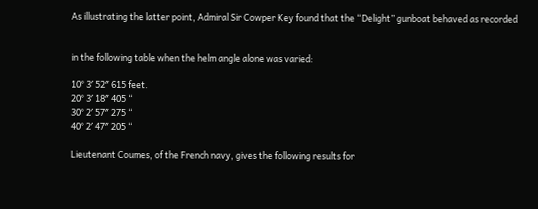As illustrating the latter point, Admiral Sir Cowper Key found that the “Delight” gunboat behaved as recorded


in the following table when the helm angle alone was varied:

10° 3′ 52″ 615 feet.
20° 3′ 18″ 405 “
30° 2′ 57″ 275 “
40° 2′ 47″ 205 “

Lieutenant Coumes, of the French navy, gives the following results for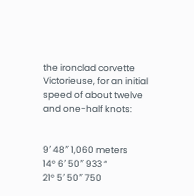the ironclad corvette Victorieuse, for an initial speed of about twelve and one-half knots:


9′ 48″ 1,060 meters
14° 6′ 50″ 933 “
21° 5′ 50″ 750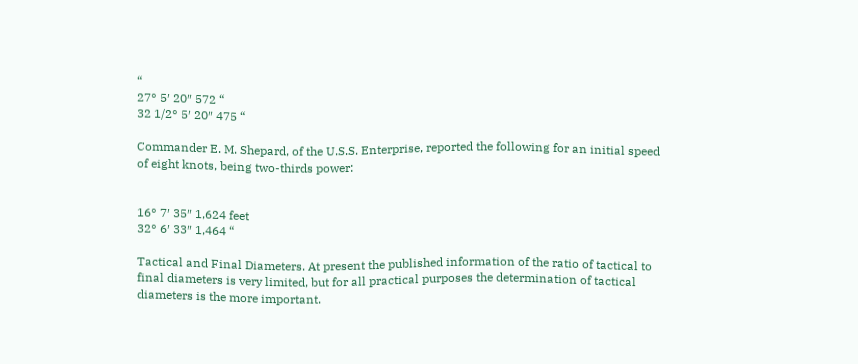“
27° 5′ 20″ 572 “
32 1/2° 5′ 20″ 475 “

Commander E. M. Shepard, of the U.S.S. Enterprise, reported the following for an initial speed of eight knots, being two-thirds power:


16° 7′ 35″ 1,624 feet
32° 6′ 33″ 1,464 “

Tactical and Final Diameters. At present the published information of the ratio of tactical to final diameters is very limited, but for all practical purposes the determination of tactical diameters is the more important.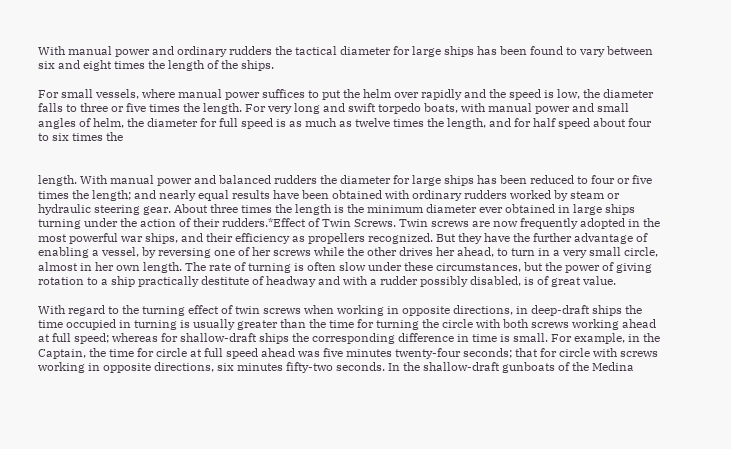With manual power and ordinary rudders the tactical diameter for large ships has been found to vary between six and eight times the length of the ships.

For small vessels, where manual power suffices to put the helm over rapidly and the speed is low, the diameter falls to three or five times the length. For very long and swift torpedo boats, with manual power and small angles of helm, the diameter for full speed is as much as twelve times the length, and for half speed about four to six times the


length. With manual power and balanced rudders the diameter for large ships has been reduced to four or five times the length; and nearly equal results have been obtained with ordinary rudders worked by steam or hydraulic steering gear. About three times the length is the minimum diameter ever obtained in large ships turning under the action of their rudders.*Effect of Twin Screws. Twin screws are now frequently adopted in the most powerful war ships, and their efficiency as propellers recognized. But they have the further advantage of enabling a vessel, by reversing one of her screws while the other drives her ahead, to turn in a very small circle, almost in her own length. The rate of turning is often slow under these circumstances, but the power of giving rotation to a ship practically destitute of headway and with a rudder possibly disabled, is of great value.

With regard to the turning effect of twin screws when working in opposite directions, in deep-draft ships the time occupied in turning is usually greater than the time for turning the circle with both screws working ahead at full speed; whereas for shallow-draft ships the corresponding difference in time is small. For example, in the Captain, the time for circle at full speed ahead was five minutes twenty-four seconds; that for circle with screws working in opposite directions, six minutes fifty-two seconds. In the shallow-draft gunboats of the Medina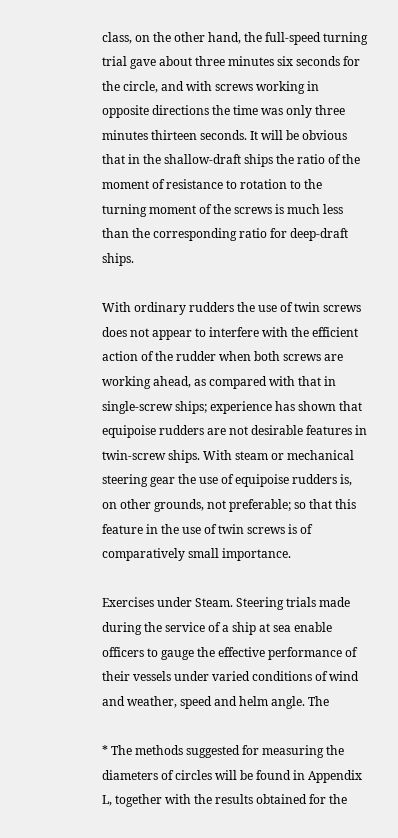class, on the other hand, the full-speed turning trial gave about three minutes six seconds for the circle, and with screws working in opposite directions the time was only three minutes thirteen seconds. It will be obvious that in the shallow-draft ships the ratio of the moment of resistance to rotation to the turning moment of the screws is much less than the corresponding ratio for deep-draft ships.

With ordinary rudders the use of twin screws does not appear to interfere with the efficient action of the rudder when both screws are working ahead, as compared with that in single-screw ships; experience has shown that equipoise rudders are not desirable features in twin-screw ships. With steam or mechanical steering gear the use of equipoise rudders is, on other grounds, not preferable; so that this feature in the use of twin screws is of comparatively small importance.

Exercises under Steam. Steering trials made during the service of a ship at sea enable officers to gauge the effective performance of their vessels under varied conditions of wind and weather, speed and helm angle. The

* The methods suggested for measuring the diameters of circles will be found in Appendix L, together with the results obtained for the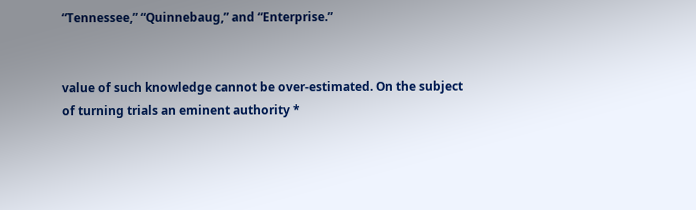“Tennessee,” “Quinnebaug,” and “Enterprise.”


value of such knowledge cannot be over-estimated. On the subject of turning trials an eminent authority *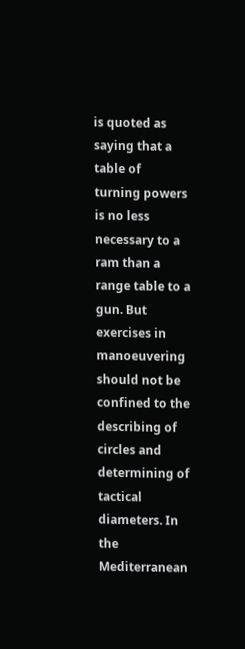is quoted as saying that a table of turning powers is no less necessary to a ram than a range table to a gun. But exercises in manoeuvering should not be confined to the describing of circles and determining of tactical diameters. In the Mediterranean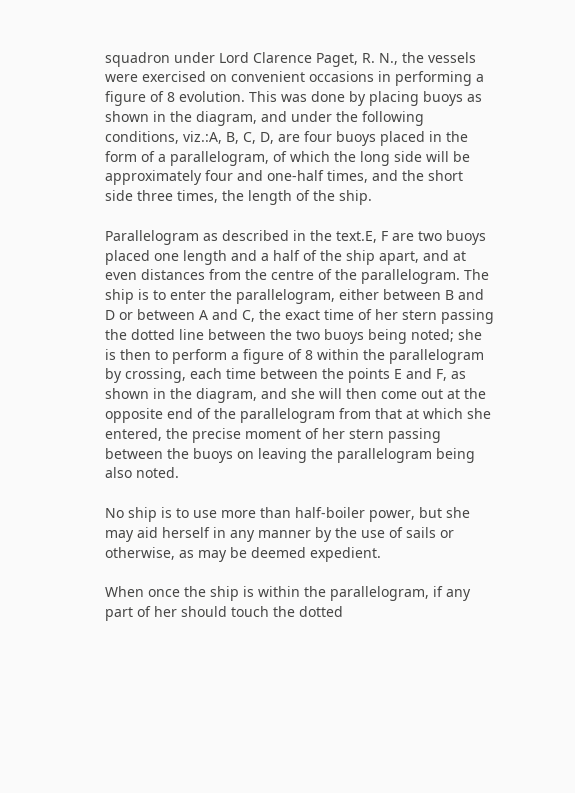squadron under Lord Clarence Paget, R. N., the vessels were exercised on convenient occasions in performing a figure of 8 evolution. This was done by placing buoys as shown in the diagram, and under the following conditions, viz.:A, B, C, D, are four buoys placed in the form of a parallelogram, of which the long side will be approximately four and one-half times, and the short side three times, the length of the ship.

Parallelogram as described in the text.E, F are two buoys placed one length and a half of the ship apart, and at even distances from the centre of the parallelogram. The ship is to enter the parallelogram, either between B and D or between A and C, the exact time of her stern passing the dotted line between the two buoys being noted; she is then to perform a figure of 8 within the parallelogram by crossing, each time between the points E and F, as shown in the diagram, and she will then come out at the opposite end of the parallelogram from that at which she entered, the precise moment of her stern passing between the buoys on leaving the parallelogram being also noted.

No ship is to use more than half-boiler power, but she may aid herself in any manner by the use of sails or otherwise, as may be deemed expedient.

When once the ship is within the parallelogram, if any part of her should touch the dotted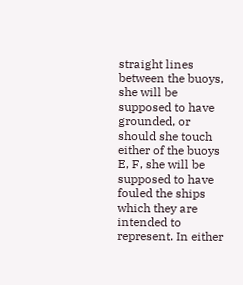straight lines between the buoys, she will be supposed to have grounded, or should she touch either of the buoys E, F, she will be supposed to have fouled the ships which they are intended to represent. In either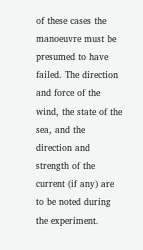of these cases the manoeuvre must be presumed to have failed. The direction and force of the wind, the state of the sea, and the direction and strength of the current (if any) are to be noted during the experiment.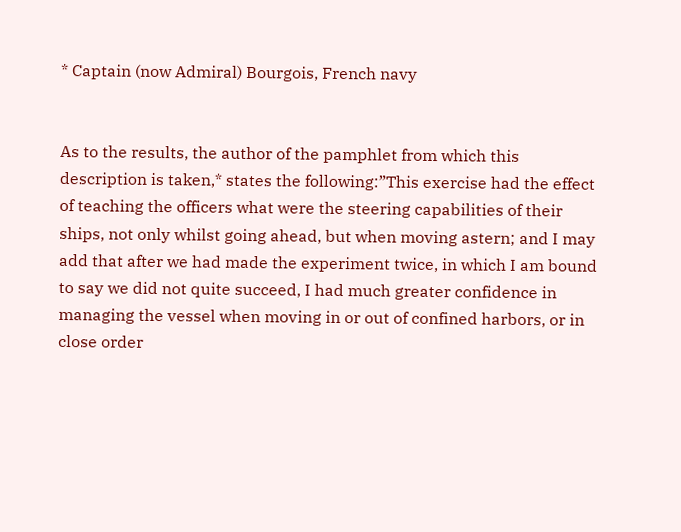* Captain (now Admiral) Bourgois, French navy


As to the results, the author of the pamphlet from which this description is taken,* states the following:”This exercise had the effect of teaching the officers what were the steering capabilities of their ships, not only whilst going ahead, but when moving astern; and I may add that after we had made the experiment twice, in which I am bound to say we did not quite succeed, I had much greater confidence in managing the vessel when moving in or out of confined harbors, or in close order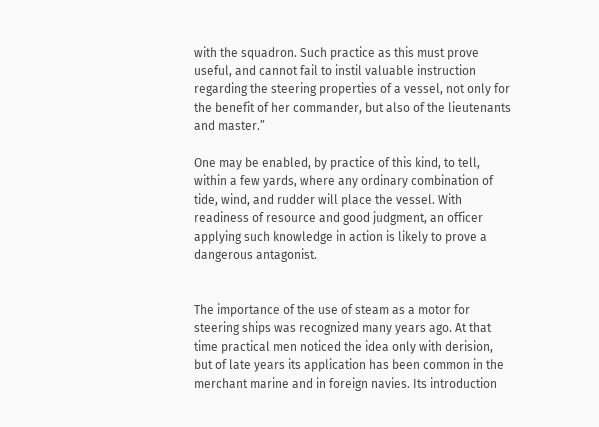with the squadron. Such practice as this must prove useful, and cannot fail to instil valuable instruction regarding the steering properties of a vessel, not only for the benefit of her commander, but also of the lieutenants and master.”

One may be enabled, by practice of this kind, to tell, within a few yards, where any ordinary combination of tide, wind, and rudder will place the vessel. With readiness of resource and good judgment, an officer applying such knowledge in action is likely to prove a dangerous antagonist.


The importance of the use of steam as a motor for steering ships was recognized many years ago. At that time practical men noticed the idea only with derision, but of late years its application has been common in the merchant marine and in foreign navies. Its introduction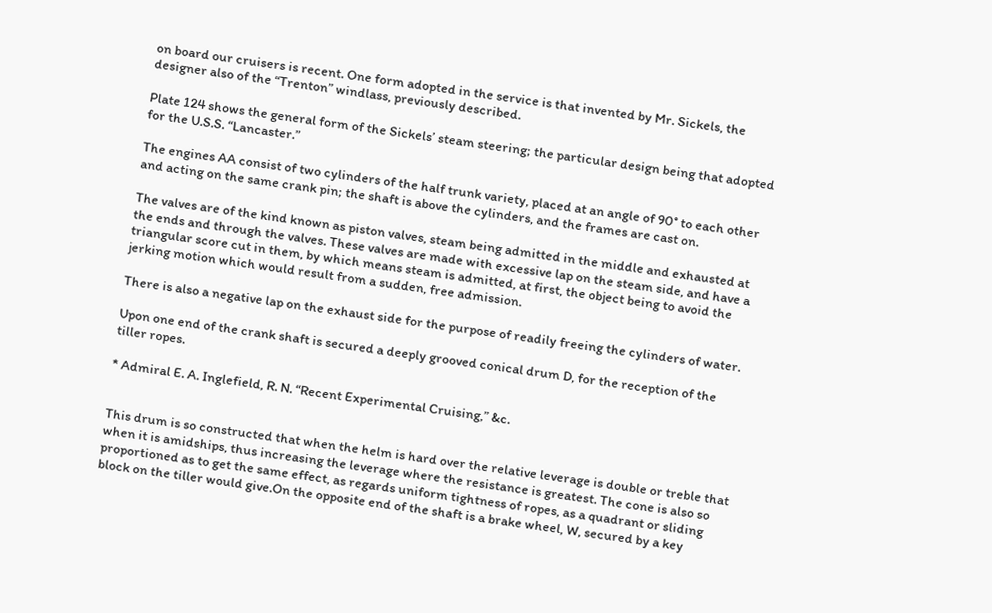on board our cruisers is recent. One form adopted in the service is that invented by Mr. Sickels, the designer also of the “Trenton” windlass, previously described.

Plate 124 shows the general form of the Sickels’ steam steering; the particular design being that adopted for the U.S.S. “Lancaster.”

The engines AA consist of two cylinders of the half trunk variety, placed at an angle of 90° to each other and acting on the same crank pin; the shaft is above the cylinders, and the frames are cast on.

The valves are of the kind known as piston valves, steam being admitted in the middle and exhausted at the ends and through the valves. These valves are made with excessive lap on the steam side, and have a triangular score cut in them, by which means steam is admitted, at first, the object being to avoid the jerking motion which would result from a sudden, free admission.

There is also a negative lap on the exhaust side for the purpose of readily freeing the cylinders of water.

Upon one end of the crank shaft is secured a deeply grooved conical drum D, for the reception of the tiller ropes.

* Admiral E. A. Inglefield, R. N. “Recent Experimental Cruising,” &c.


This drum is so constructed that when the helm is hard over the relative leverage is double or treble that when it is amidships, thus increasing the leverage where the resistance is greatest. The cone is also so proportioned as to get the same effect, as regards uniform tightness of ropes, as a quadrant or sliding block on the tiller would give.On the opposite end of the shaft is a brake wheel, W, secured by a key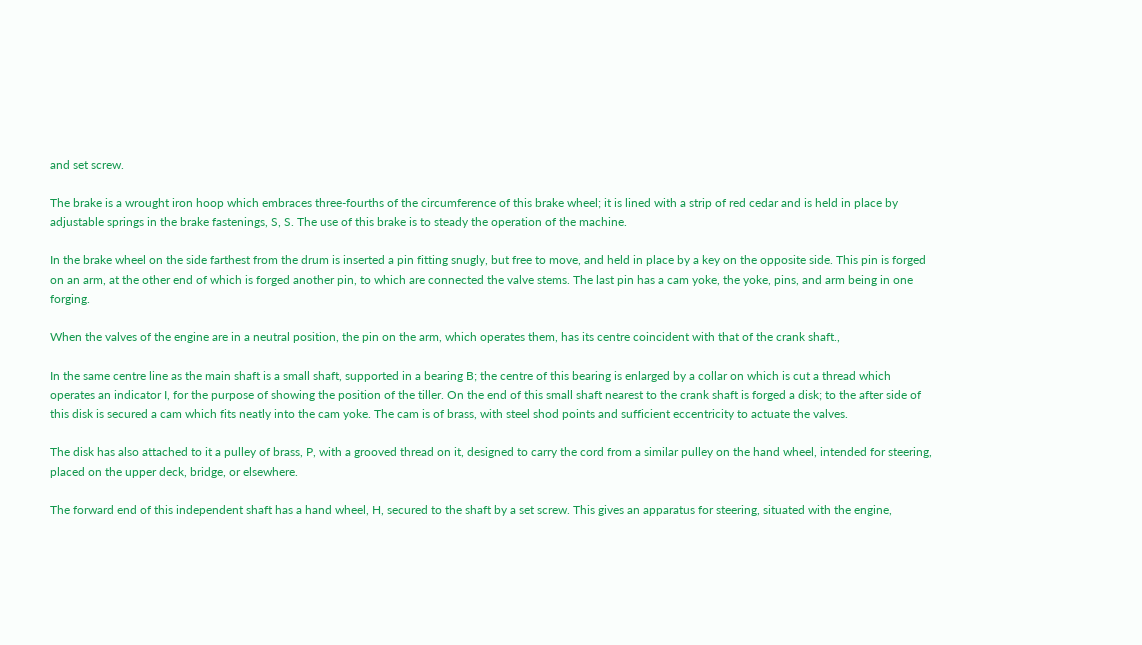and set screw.

The brake is a wrought iron hoop which embraces three-fourths of the circumference of this brake wheel; it is lined with a strip of red cedar and is held in place by adjustable springs in the brake fastenings, S, S. The use of this brake is to steady the operation of the machine.

In the brake wheel on the side farthest from the drum is inserted a pin fitting snugly, but free to move, and held in place by a key on the opposite side. This pin is forged on an arm, at the other end of which is forged another pin, to which are connected the valve stems. The last pin has a cam yoke, the yoke, pins, and arm being in one forging.

When the valves of the engine are in a neutral position, the pin on the arm, which operates them, has its centre coincident with that of the crank shaft.,

In the same centre line as the main shaft is a small shaft, supported in a bearing B; the centre of this bearing is enlarged by a collar on which is cut a thread which operates an indicator I, for the purpose of showing the position of the tiller. On the end of this small shaft nearest to the crank shaft is forged a disk; to the after side of this disk is secured a cam which fits neatly into the cam yoke. The cam is of brass, with steel shod points and sufficient eccentricity to actuate the valves.

The disk has also attached to it a pulley of brass, P, with a grooved thread on it, designed to carry the cord from a similar pulley on the hand wheel, intended for steering, placed on the upper deck, bridge, or elsewhere.

The forward end of this independent shaft has a hand wheel, H, secured to the shaft by a set screw. This gives an apparatus for steering, situated with the engine,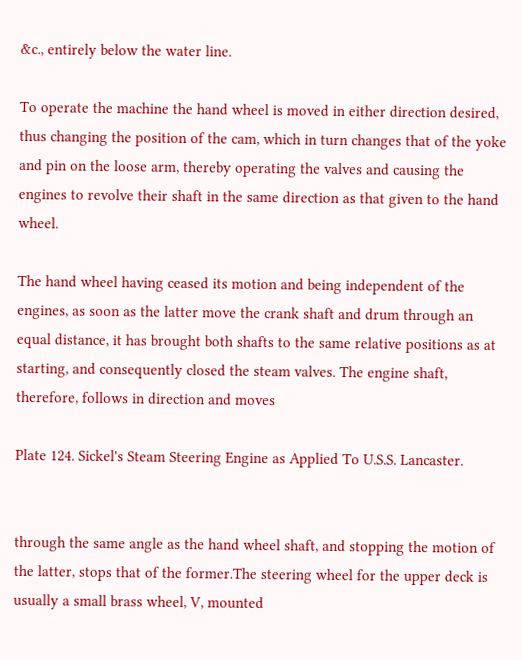&c., entirely below the water line.

To operate the machine the hand wheel is moved in either direction desired, thus changing the position of the cam, which in turn changes that of the yoke and pin on the loose arm, thereby operating the valves and causing the engines to revolve their shaft in the same direction as that given to the hand wheel.

The hand wheel having ceased its motion and being independent of the engines, as soon as the latter move the crank shaft and drum through an equal distance, it has brought both shafts to the same relative positions as at starting, and consequently closed the steam valves. The engine shaft, therefore, follows in direction and moves

Plate 124. Sickel's Steam Steering Engine as Applied To U.S.S. Lancaster.


through the same angle as the hand wheel shaft, and stopping the motion of the latter, stops that of the former.The steering wheel for the upper deck is usually a small brass wheel, V, mounted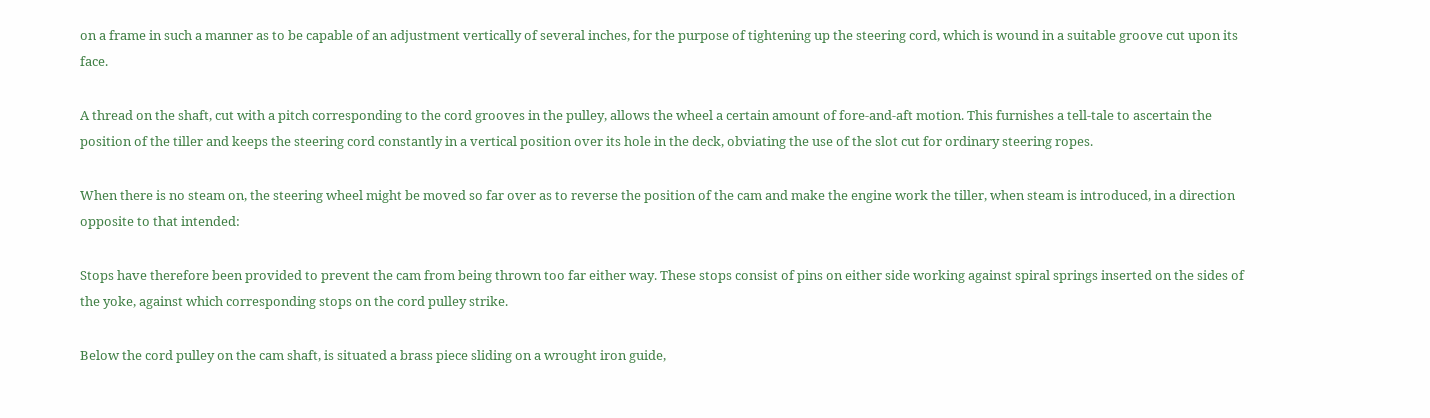on a frame in such a manner as to be capable of an adjustment vertically of several inches, for the purpose of tightening up the steering cord, which is wound in a suitable groove cut upon its face.

A thread on the shaft, cut with a pitch corresponding to the cord grooves in the pulley, allows the wheel a certain amount of fore-and-aft motion. This furnishes a tell-tale to ascertain the position of the tiller and keeps the steering cord constantly in a vertical position over its hole in the deck, obviating the use of the slot cut for ordinary steering ropes.

When there is no steam on, the steering wheel might be moved so far over as to reverse the position of the cam and make the engine work the tiller, when steam is introduced, in a direction opposite to that intended:

Stops have therefore been provided to prevent the cam from being thrown too far either way. These stops consist of pins on either side working against spiral springs inserted on the sides of the yoke, against which corresponding stops on the cord pulley strike.

Below the cord pulley on the cam shaft, is situated a brass piece sliding on a wrought iron guide,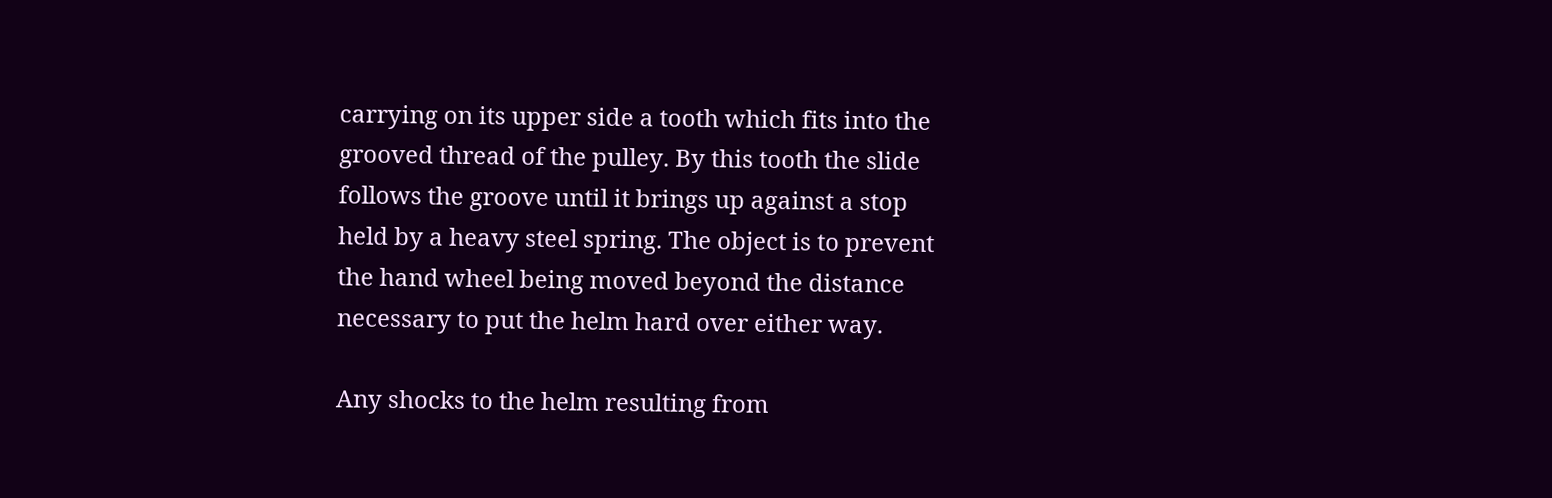carrying on its upper side a tooth which fits into the grooved thread of the pulley. By this tooth the slide follows the groove until it brings up against a stop held by a heavy steel spring. The object is to prevent the hand wheel being moved beyond the distance necessary to put the helm hard over either way.

Any shocks to the helm resulting from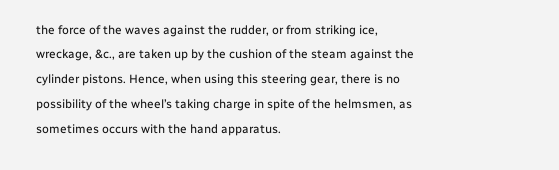the force of the waves against the rudder, or from striking ice, wreckage, &c., are taken up by the cushion of the steam against the cylinder pistons. Hence, when using this steering gear, there is no possibility of the wheel’s taking charge in spite of the helmsmen, as sometimes occurs with the hand apparatus.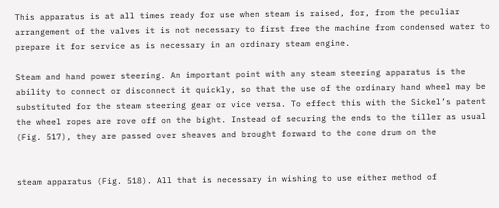This apparatus is at all times ready for use when steam is raised, for, from the peculiar arrangement of the valves it is not necessary to first free the machine from condensed water to prepare it for service as is necessary in an ordinary steam engine.

Steam and hand power steering. An important point with any steam steering apparatus is the ability to connect or disconnect it quickly, so that the use of the ordinary hand wheel may be substituted for the steam steering gear or vice versa. To effect this with the Sickel’s patent the wheel ropes are rove off on the bight. Instead of securing the ends to the tiller as usual (Fig. 517), they are passed over sheaves and brought forward to the cone drum on the


steam apparatus (Fig. 518). All that is necessary in wishing to use either method of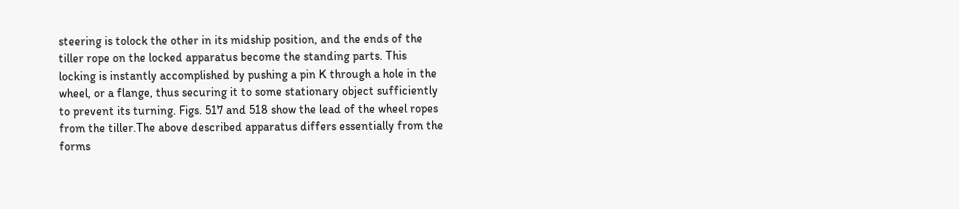steering is tolock the other in its midship position, and the ends of the tiller rope on the locked apparatus become the standing parts. This locking is instantly accomplished by pushing a pin K through a hole in the wheel, or a flange, thus securing it to some stationary object sufficiently to prevent its turning. Figs. 517 and 518 show the lead of the wheel ropes from the tiller.The above described apparatus differs essentially from the forms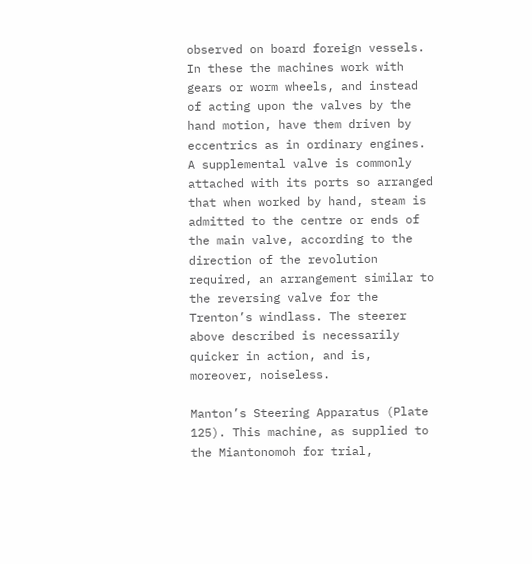observed on board foreign vessels. In these the machines work with gears or worm wheels, and instead of acting upon the valves by the hand motion, have them driven by eccentrics as in ordinary engines. A supplemental valve is commonly attached with its ports so arranged that when worked by hand, steam is admitted to the centre or ends of the main valve, according to the direction of the revolution required, an arrangement similar to the reversing valve for the Trenton’s windlass. The steerer above described is necessarily quicker in action, and is, moreover, noiseless.

Manton’s Steering Apparatus (Plate 125). This machine, as supplied to the Miantonomoh for trial,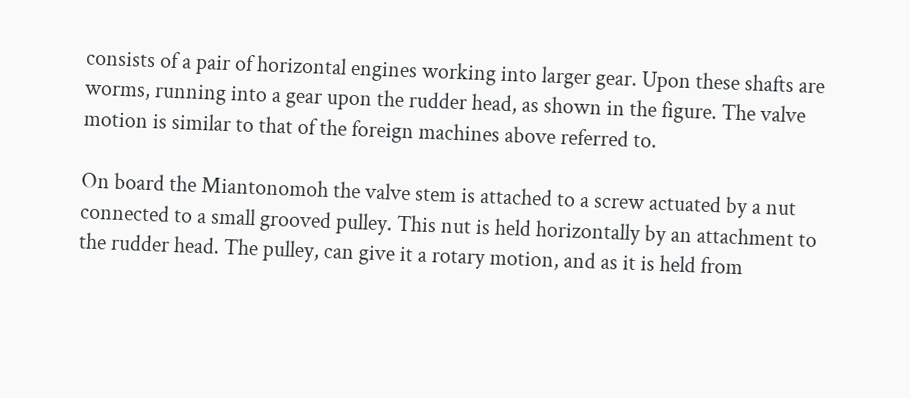consists of a pair of horizontal engines working into larger gear. Upon these shafts are worms, running into a gear upon the rudder head, as shown in the figure. The valve motion is similar to that of the foreign machines above referred to.

On board the Miantonomoh the valve stem is attached to a screw actuated by a nut connected to a small grooved pulley. This nut is held horizontally by an attachment to the rudder head. The pulley, can give it a rotary motion, and as it is held from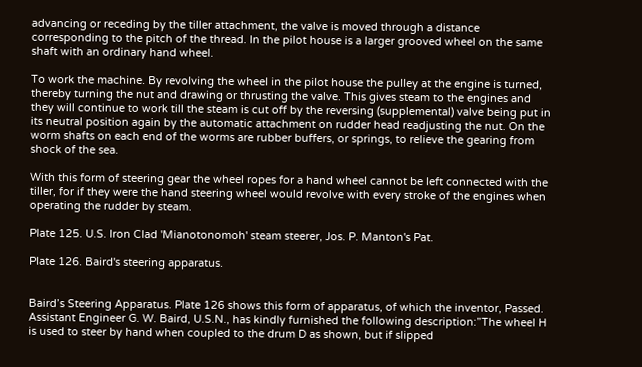advancing or receding by the tiller attachment, the valve is moved through a distance corresponding to the pitch of the thread. In the pilot house is a larger grooved wheel on the same shaft with an ordinary hand wheel.

To work the machine. By revolving the wheel in the pilot house the pulley at the engine is turned, thereby turning the nut and drawing or thrusting the valve. This gives steam to the engines and they will continue to work till the steam is cut off by the reversing (supplemental) valve being put in its neutral position again by the automatic attachment on rudder head readjusting the nut. On the worm shafts on each end of the worms are rubber buffers, or springs, to relieve the gearing from shock of the sea.

With this form of steering gear the wheel ropes for a hand wheel cannot be left connected with the tiller, for if they were the hand steering wheel would revolve with every stroke of the engines when operating the rudder by steam.

Plate 125. U.S. Iron Clad 'Mianotonomoh' steam steerer, Jos. P. Manton's Pat.

Plate 126. Baird's steering apparatus.


Baird’s Steering Apparatus. Plate 126 shows this form of apparatus, of which the inventor, Passed. Assistant Engineer G. W. Baird, U.S.N., has kindly furnished the following description:”The wheel H is used to steer by hand when coupled to the drum D as shown, but if slipped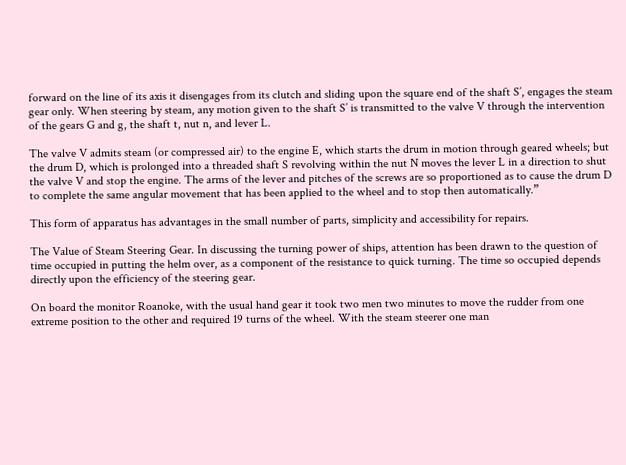forward on the line of its axis it disengages from its clutch and sliding upon the square end of the shaft S’, engages the steam gear only. When steering by steam, any motion given to the shaft S’ is transmitted to the valve V through the intervention of the gears G and g, the shaft t, nut n, and lever L.

The valve V admits steam (or compressed air) to the engine E, which starts the drum in motion through geared wheels; but the drum D, which is prolonged into a threaded shaft S revolving within the nut N moves the lever L in a direction to shut the valve V and stop the engine. The arms of the lever and pitches of the screws are so proportioned as to cause the drum D to complete the same angular movement that has been applied to the wheel and to stop then automatically.”

This form of apparatus has advantages in the small number of parts, simplicity and accessibility for repairs.

The Value of Steam Steering Gear. In discussing the turning power of ships, attention has been drawn to the question of time occupied in putting the helm over, as a component of the resistance to quick turning. The time so occupied depends directly upon the efficiency of the steering gear.

On board the monitor Roanoke, with the usual hand gear it took two men two minutes to move the rudder from one extreme position to the other and required 19 turns of the wheel. With the steam steerer one man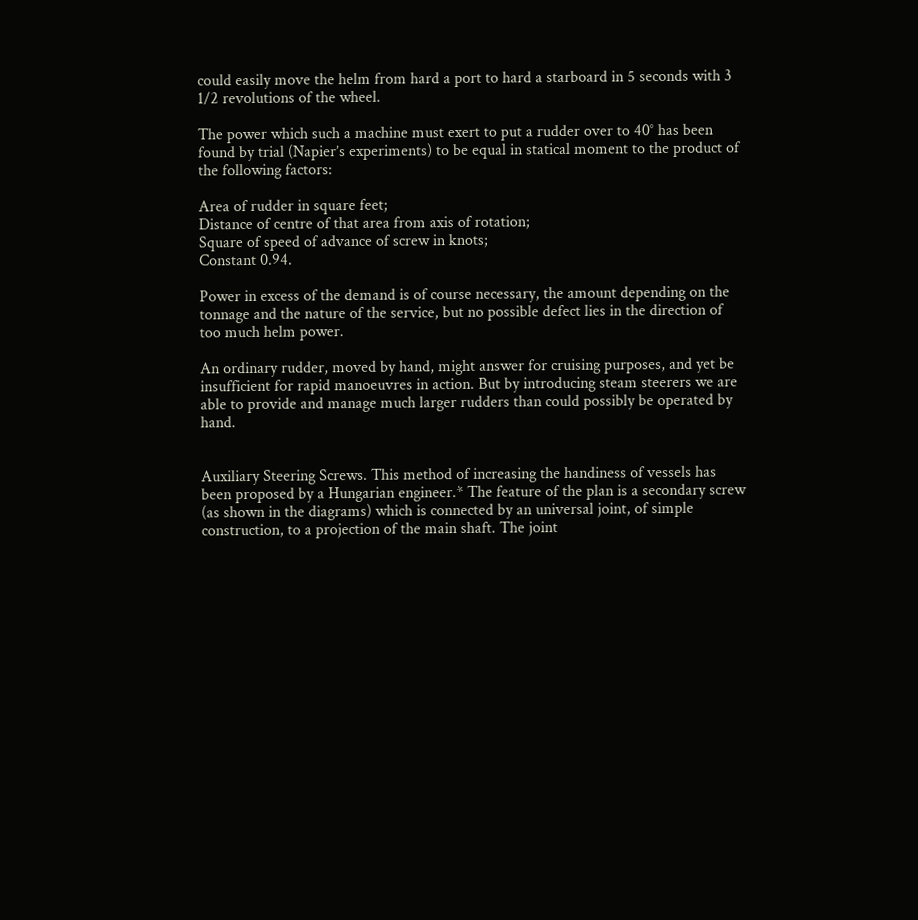could easily move the helm from hard a port to hard a starboard in 5 seconds with 3 1/2 revolutions of the wheel.

The power which such a machine must exert to put a rudder over to 40° has been found by trial (Napier’s experiments) to be equal in statical moment to the product of the following factors:

Area of rudder in square feet;
Distance of centre of that area from axis of rotation;
Square of speed of advance of screw in knots;
Constant 0.94.

Power in excess of the demand is of course necessary, the amount depending on the tonnage and the nature of the service, but no possible defect lies in the direction of too much helm power.

An ordinary rudder, moved by hand, might answer for cruising purposes, and yet be insufficient for rapid manoeuvres in action. But by introducing steam steerers we are able to provide and manage much larger rudders than could possibly be operated by hand.


Auxiliary Steering Screws. This method of increasing the handiness of vessels has been proposed by a Hungarian engineer.* The feature of the plan is a secondary screw (as shown in the diagrams) which is connected by an universal joint, of simple construction, to a projection of the main shaft. The joint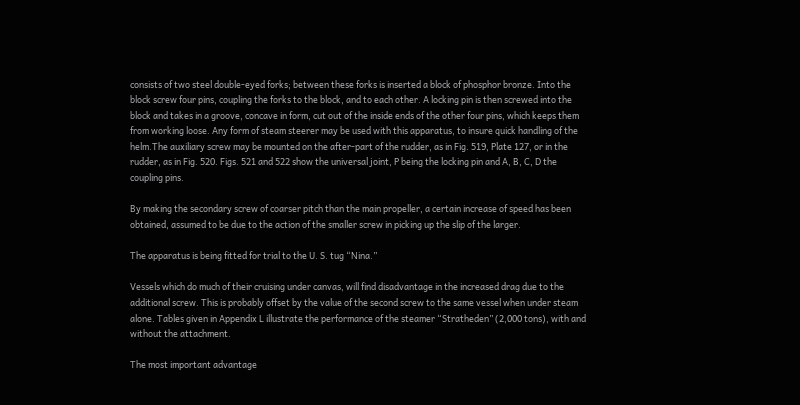consists of two steel double-eyed forks; between these forks is inserted a block of phosphor bronze. Into the block screw four pins, coupling the forks to the block, and to each other. A locking pin is then screwed into the block and takes in a groove, concave in form, cut out of the inside ends of the other four pins, which keeps them from working loose. Any form of steam steerer may be used with this apparatus, to insure quick handling of the helm.The auxiliary screw may be mounted on the after-part of the rudder, as in Fig. 519, Plate 127, or in the rudder, as in Fig. 520. Figs. 521 and 522 show the universal joint, P being the locking pin and A, B, C, D the coupling pins.

By making the secondary screw of coarser pitch than the main propeller, a certain increase of speed has been obtained, assumed to be due to the action of the smaller screw in picking up the slip of the larger.

The apparatus is being fitted for trial to the U. S. tug “Nina.”

Vessels which do much of their cruising under canvas, will find disadvantage in the increased drag due to the additional screw. This is probably offset by the value of the second screw to the same vessel when under steam alone. Tables given in Appendix L illustrate the performance of the steamer “Stratheden” (2,000 tons), with and without the attachment.

The most important advantage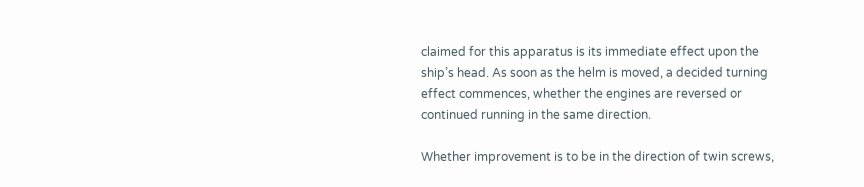claimed for this apparatus is its immediate effect upon the ship’s head. As soon as the helm is moved, a decided turning effect commences, whether the engines are reversed or continued running in the same direction.

Whether improvement is to be in the direction of twin screws,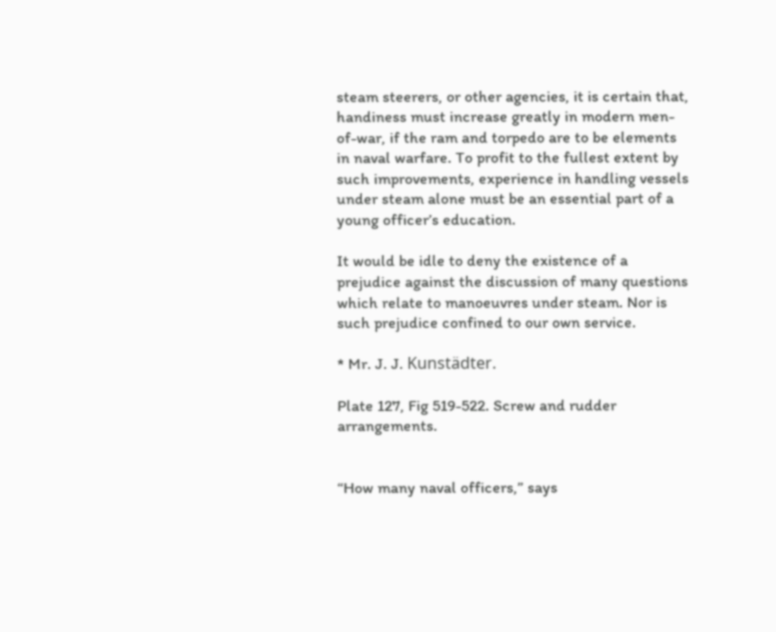steam steerers, or other agencies, it is certain that, handiness must increase greatly in modern men-of-war, if the ram and torpedo are to be elements in naval warfare. To profit to the fullest extent by such improvements, experience in handling vessels under steam alone must be an essential part of a young officer’s education.

It would be idle to deny the existence of a prejudice against the discussion of many questions which relate to manoeuvres under steam. Nor is such prejudice confined to our own service.

* Mr. J. J. Kunstädter.

Plate 127, Fig 519-522. Screw and rudder arrangements.


“How many naval officers,” says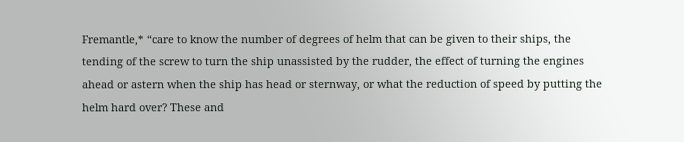Fremantle,* “care to know the number of degrees of helm that can be given to their ships, the tending of the screw to turn the ship unassisted by the rudder, the effect of turning the engines ahead or astern when the ship has head or sternway, or what the reduction of speed by putting the helm hard over? These and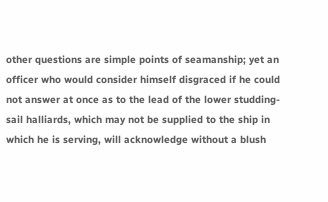other questions are simple points of seamanship; yet an officer who would consider himself disgraced if he could not answer at once as to the lead of the lower studding-sail halliards, which may not be supplied to the ship in which he is serving, will acknowledge without a blush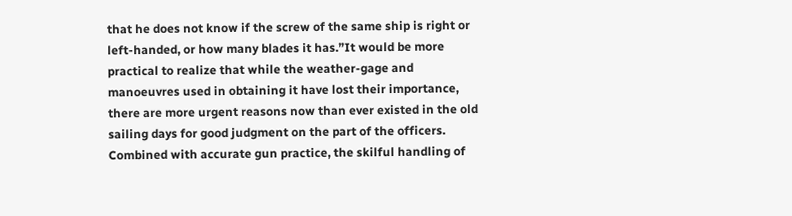that he does not know if the screw of the same ship is right or left-handed, or how many blades it has.”It would be more practical to realize that while the weather-gage and manoeuvres used in obtaining it have lost their importance, there are more urgent reasons now than ever existed in the old sailing days for good judgment on the part of the officers. Combined with accurate gun practice, the skilful handling of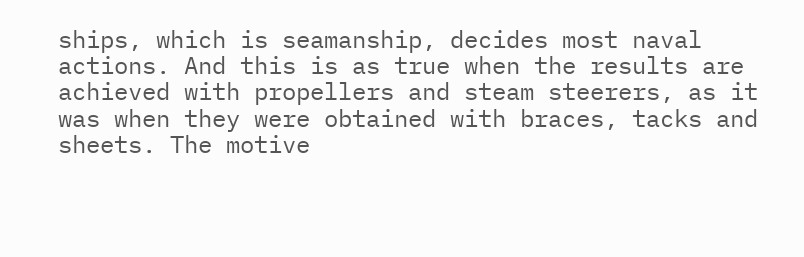ships, which is seamanship, decides most naval actions. And this is as true when the results are achieved with propellers and steam steerers, as it was when they were obtained with braces, tacks and sheets. The motive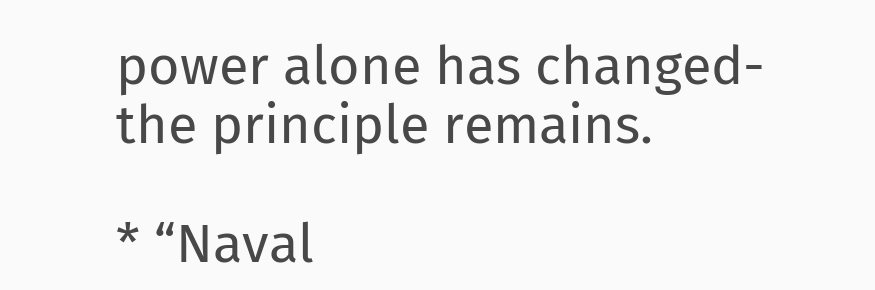power alone has changed-the principle remains.

* “Naval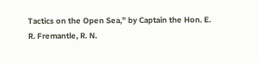Tactics on the Open Sea,” by Captain the Hon. E. R. Fremantle, R. N.